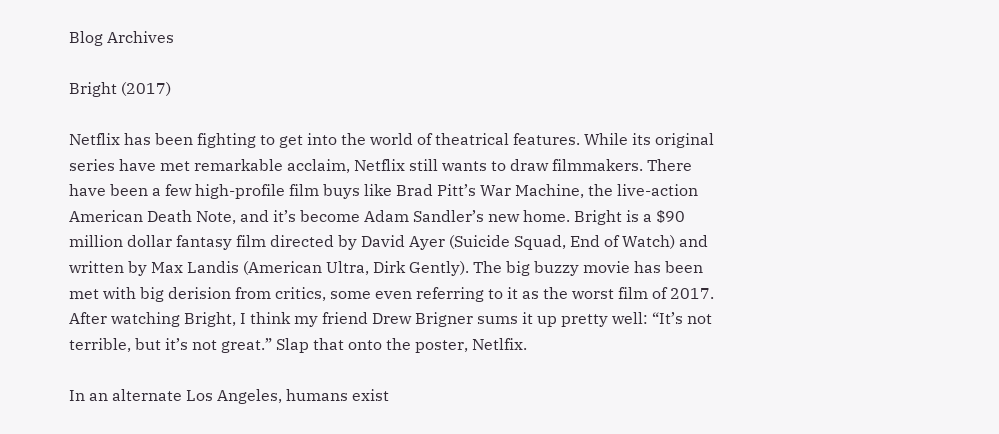Blog Archives

Bright (2017)

Netflix has been fighting to get into the world of theatrical features. While its original series have met remarkable acclaim, Netflix still wants to draw filmmakers. There have been a few high-profile film buys like Brad Pitt’s War Machine, the live-action American Death Note, and it’s become Adam Sandler’s new home. Bright is a $90 million dollar fantasy film directed by David Ayer (Suicide Squad, End of Watch) and written by Max Landis (American Ultra, Dirk Gently). The big buzzy movie has been met with big derision from critics, some even referring to it as the worst film of 2017. After watching Bright, I think my friend Drew Brigner sums it up pretty well: “It’s not terrible, but it’s not great.” Slap that onto the poster, Netlfix.

In an alternate Los Angeles, humans exist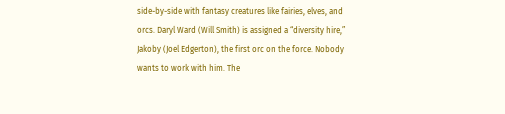side-by-side with fantasy creatures like fairies, elves, and orcs. Daryl Ward (Will Smith) is assigned a “diversity hire,” Jakoby (Joel Edgerton), the first orc on the force. Nobody wants to work with him. The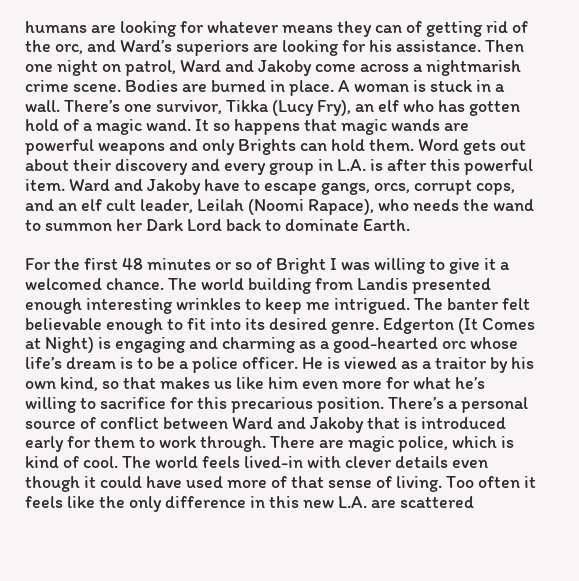humans are looking for whatever means they can of getting rid of the orc, and Ward’s superiors are looking for his assistance. Then one night on patrol, Ward and Jakoby come across a nightmarish crime scene. Bodies are burned in place. A woman is stuck in a wall. There’s one survivor, Tikka (Lucy Fry), an elf who has gotten hold of a magic wand. It so happens that magic wands are powerful weapons and only Brights can hold them. Word gets out about their discovery and every group in L.A. is after this powerful item. Ward and Jakoby have to escape gangs, orcs, corrupt cops, and an elf cult leader, Leilah (Noomi Rapace), who needs the wand to summon her Dark Lord back to dominate Earth.

For the first 48 minutes or so of Bright I was willing to give it a welcomed chance. The world building from Landis presented enough interesting wrinkles to keep me intrigued. The banter felt believable enough to fit into its desired genre. Edgerton (It Comes at Night) is engaging and charming as a good-hearted orc whose life’s dream is to be a police officer. He is viewed as a traitor by his own kind, so that makes us like him even more for what he’s willing to sacrifice for this precarious position. There’s a personal source of conflict between Ward and Jakoby that is introduced early for them to work through. There are magic police, which is kind of cool. The world feels lived-in with clever details even though it could have used more of that sense of living. Too often it feels like the only difference in this new L.A. are scattered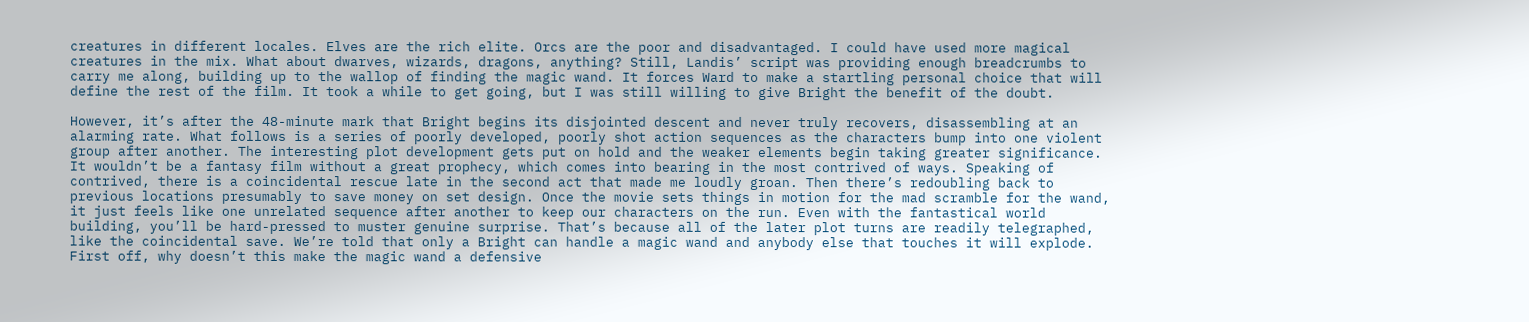creatures in different locales. Elves are the rich elite. Orcs are the poor and disadvantaged. I could have used more magical creatures in the mix. What about dwarves, wizards, dragons, anything? Still, Landis’ script was providing enough breadcrumbs to carry me along, building up to the wallop of finding the magic wand. It forces Ward to make a startling personal choice that will define the rest of the film. It took a while to get going, but I was still willing to give Bright the benefit of the doubt.

However, it’s after the 48-minute mark that Bright begins its disjointed descent and never truly recovers, disassembling at an alarming rate. What follows is a series of poorly developed, poorly shot action sequences as the characters bump into one violent group after another. The interesting plot development gets put on hold and the weaker elements begin taking greater significance. It wouldn’t be a fantasy film without a great prophecy, which comes into bearing in the most contrived of ways. Speaking of contrived, there is a coincidental rescue late in the second act that made me loudly groan. Then there’s redoubling back to previous locations presumably to save money on set design. Once the movie sets things in motion for the mad scramble for the wand, it just feels like one unrelated sequence after another to keep our characters on the run. Even with the fantastical world building, you’ll be hard-pressed to muster genuine surprise. That’s because all of the later plot turns are readily telegraphed, like the coincidental save. We’re told that only a Bright can handle a magic wand and anybody else that touches it will explode. First off, why doesn’t this make the magic wand a defensive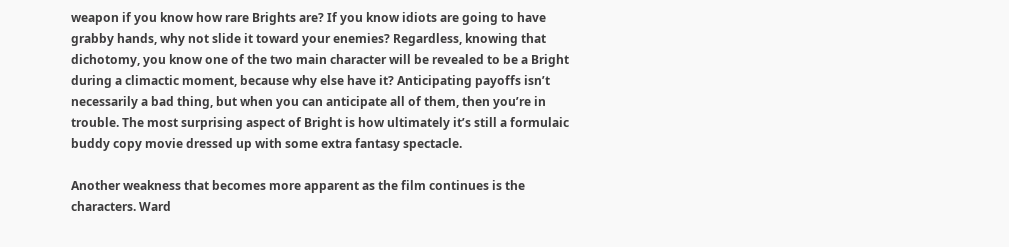weapon if you know how rare Brights are? If you know idiots are going to have grabby hands, why not slide it toward your enemies? Regardless, knowing that dichotomy, you know one of the two main character will be revealed to be a Bright during a climactic moment, because why else have it? Anticipating payoffs isn’t necessarily a bad thing, but when you can anticipate all of them, then you’re in trouble. The most surprising aspect of Bright is how ultimately it’s still a formulaic buddy copy movie dressed up with some extra fantasy spectacle.

Another weakness that becomes more apparent as the film continues is the characters. Ward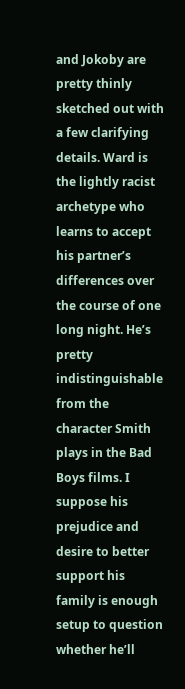and Jokoby are pretty thinly sketched out with a few clarifying details. Ward is the lightly racist archetype who learns to accept his partner’s differences over the course of one long night. He’s pretty indistinguishable from the character Smith plays in the Bad Boys films. I suppose his prejudice and desire to better support his family is enough setup to question whether he’ll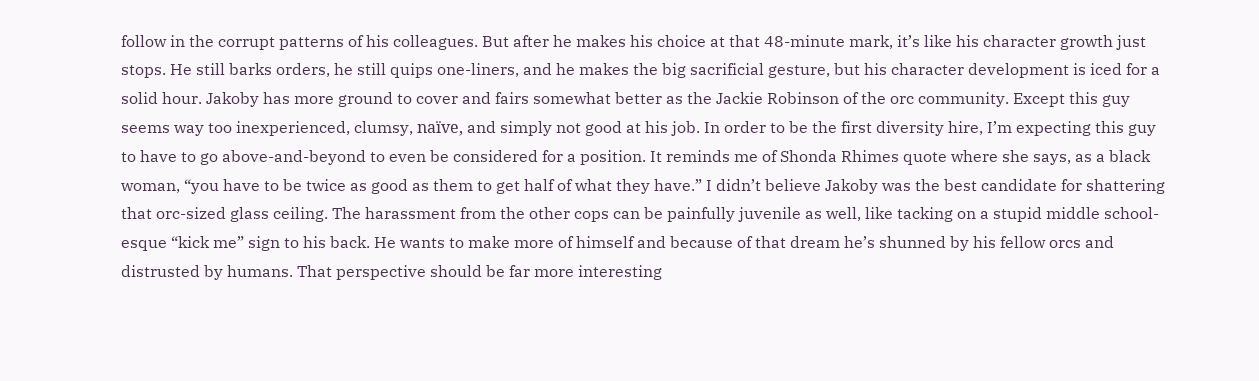follow in the corrupt patterns of his colleagues. But after he makes his choice at that 48-minute mark, it’s like his character growth just stops. He still barks orders, he still quips one-liners, and he makes the big sacrificial gesture, but his character development is iced for a solid hour. Jakoby has more ground to cover and fairs somewhat better as the Jackie Robinson of the orc community. Except this guy seems way too inexperienced, clumsy, naïve, and simply not good at his job. In order to be the first diversity hire, I’m expecting this guy to have to go above-and-beyond to even be considered for a position. It reminds me of Shonda Rhimes quote where she says, as a black woman, “you have to be twice as good as them to get half of what they have.” I didn’t believe Jakoby was the best candidate for shattering that orc-sized glass ceiling. The harassment from the other cops can be painfully juvenile as well, like tacking on a stupid middle school-esque “kick me” sign to his back. He wants to make more of himself and because of that dream he’s shunned by his fellow orcs and distrusted by humans. That perspective should be far more interesting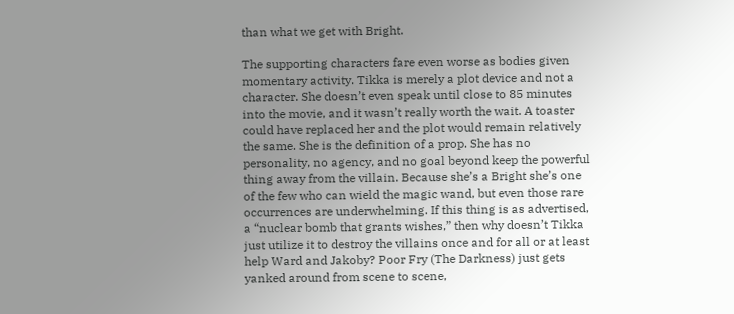than what we get with Bright.

The supporting characters fare even worse as bodies given momentary activity. Tikka is merely a plot device and not a character. She doesn’t even speak until close to 85 minutes into the movie, and it wasn’t really worth the wait. A toaster could have replaced her and the plot would remain relatively the same. She is the definition of a prop. She has no personality, no agency, and no goal beyond keep the powerful thing away from the villain. Because she’s a Bright she’s one of the few who can wield the magic wand, but even those rare occurrences are underwhelming. If this thing is as advertised, a “nuclear bomb that grants wishes,” then why doesn’t Tikka just utilize it to destroy the villains once and for all or at least help Ward and Jakoby? Poor Fry (The Darkness) just gets yanked around from scene to scene,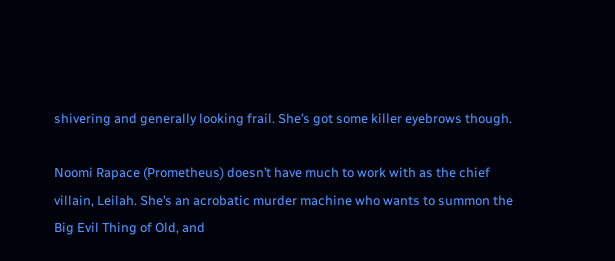shivering and generally looking frail. She’s got some killer eyebrows though.

Noomi Rapace (Prometheus) doesn’t have much to work with as the chief villain, Leilah. She’s an acrobatic murder machine who wants to summon the Big Evil Thing of Old, and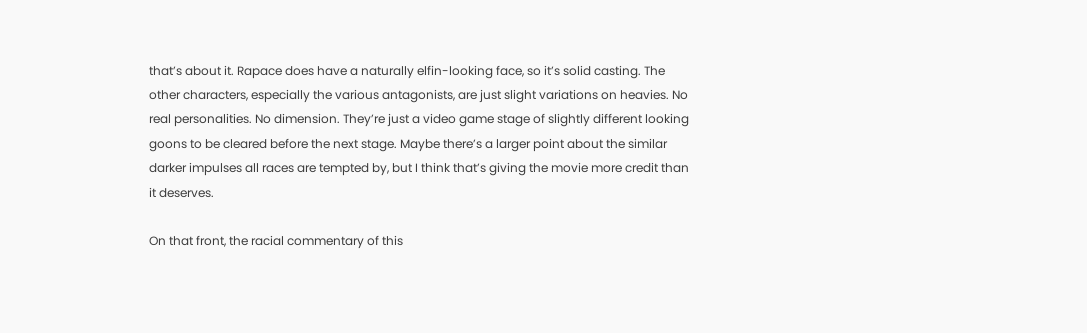that’s about it. Rapace does have a naturally elfin-looking face, so it’s solid casting. The other characters, especially the various antagonists, are just slight variations on heavies. No real personalities. No dimension. They’re just a video game stage of slightly different looking goons to be cleared before the next stage. Maybe there’s a larger point about the similar darker impulses all races are tempted by, but I think that’s giving the movie more credit than it deserves.

On that front, the racial commentary of this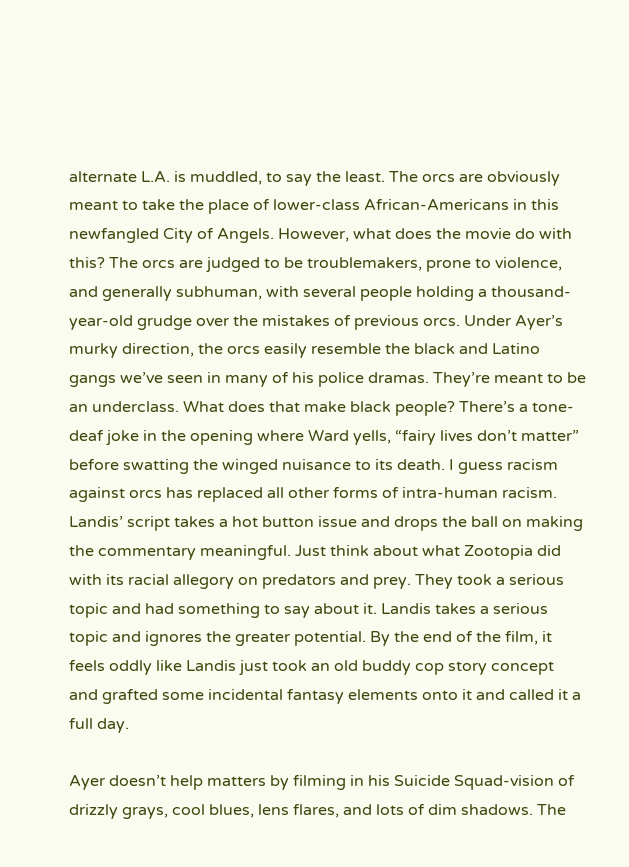alternate L.A. is muddled, to say the least. The orcs are obviously meant to take the place of lower-class African-Americans in this newfangled City of Angels. However, what does the movie do with this? The orcs are judged to be troublemakers, prone to violence, and generally subhuman, with several people holding a thousand-year-old grudge over the mistakes of previous orcs. Under Ayer’s murky direction, the orcs easily resemble the black and Latino gangs we’ve seen in many of his police dramas. They’re meant to be an underclass. What does that make black people? There’s a tone-deaf joke in the opening where Ward yells, “fairy lives don’t matter” before swatting the winged nuisance to its death. I guess racism against orcs has replaced all other forms of intra-human racism. Landis’ script takes a hot button issue and drops the ball on making the commentary meaningful. Just think about what Zootopia did with its racial allegory on predators and prey. They took a serious topic and had something to say about it. Landis takes a serious topic and ignores the greater potential. By the end of the film, it feels oddly like Landis just took an old buddy cop story concept and grafted some incidental fantasy elements onto it and called it a full day.

Ayer doesn’t help matters by filming in his Suicide Squad-vision of drizzly grays, cool blues, lens flares, and lots of dim shadows. The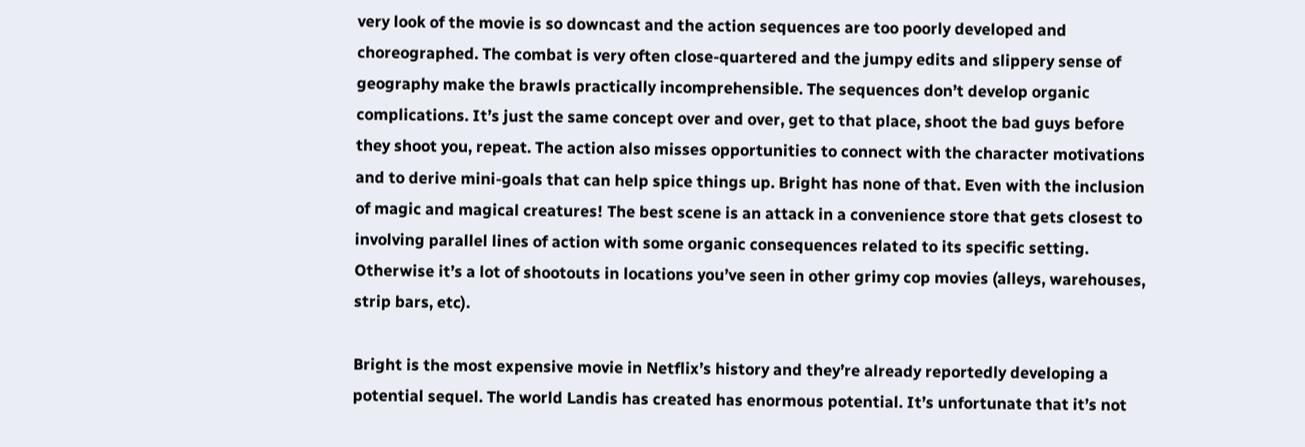very look of the movie is so downcast and the action sequences are too poorly developed and choreographed. The combat is very often close-quartered and the jumpy edits and slippery sense of geography make the brawls practically incomprehensible. The sequences don’t develop organic complications. It’s just the same concept over and over, get to that place, shoot the bad guys before they shoot you, repeat. The action also misses opportunities to connect with the character motivations and to derive mini-goals that can help spice things up. Bright has none of that. Even with the inclusion of magic and magical creatures! The best scene is an attack in a convenience store that gets closest to involving parallel lines of action with some organic consequences related to its specific setting. Otherwise it’s a lot of shootouts in locations you’ve seen in other grimy cop movies (alleys, warehouses, strip bars, etc).

Bright is the most expensive movie in Netflix’s history and they’re already reportedly developing a potential sequel. The world Landis has created has enormous potential. It’s unfortunate that it’s not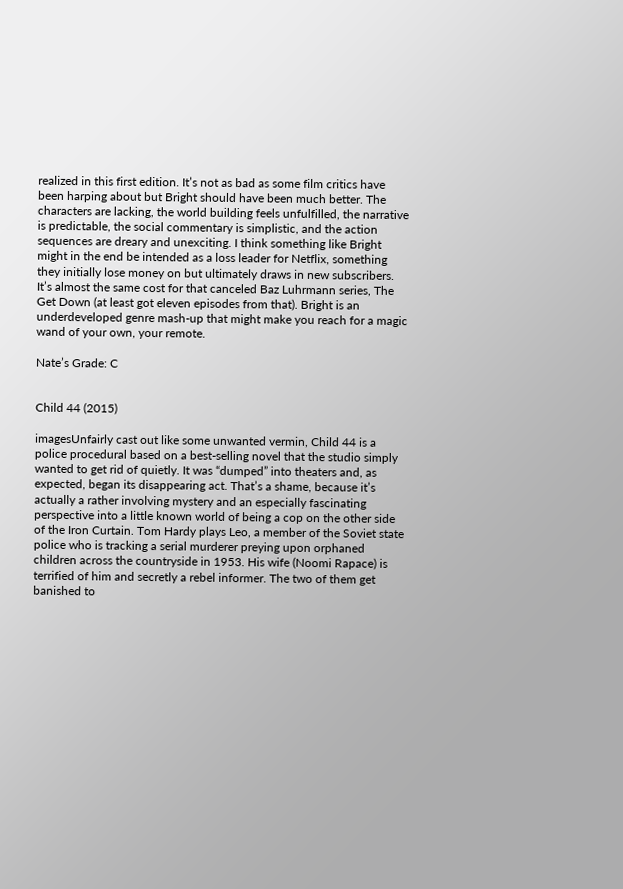realized in this first edition. It’s not as bad as some film critics have been harping about but Bright should have been much better. The characters are lacking, the world building feels unfulfilled, the narrative is predictable, the social commentary is simplistic, and the action sequences are dreary and unexciting. I think something like Bright might in the end be intended as a loss leader for Netflix, something they initially lose money on but ultimately draws in new subscribers. It’s almost the same cost for that canceled Baz Luhrmann series, The Get Down (at least got eleven episodes from that). Bright is an underdeveloped genre mash-up that might make you reach for a magic wand of your own, your remote.

Nate’s Grade: C


Child 44 (2015)

imagesUnfairly cast out like some unwanted vermin, Child 44 is a police procedural based on a best-selling novel that the studio simply wanted to get rid of quietly. It was “dumped” into theaters and, as expected, began its disappearing act. That’s a shame, because it’s actually a rather involving mystery and an especially fascinating perspective into a little known world of being a cop on the other side of the Iron Curtain. Tom Hardy plays Leo, a member of the Soviet state police who is tracking a serial murderer preying upon orphaned children across the countryside in 1953. His wife (Noomi Rapace) is terrified of him and secretly a rebel informer. The two of them get banished to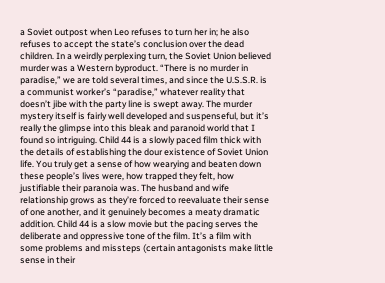a Soviet outpost when Leo refuses to turn her in; he also refuses to accept the state’s conclusion over the dead children. In a weirdly perplexing turn, the Soviet Union believed murder was a Western byproduct. “There is no murder in paradise,” we are told several times, and since the U.S.S.R. is a communist worker’s “paradise,” whatever reality that doesn’t jibe with the party line is swept away. The murder mystery itself is fairly well developed and suspenseful, but it’s really the glimpse into this bleak and paranoid world that I found so intriguing. Child 44 is a slowly paced film thick with the details of establishing the dour existence of Soviet Union life. You truly get a sense of how wearying and beaten down these people’s lives were, how trapped they felt, how justifiable their paranoia was. The husband and wife relationship grows as they’re forced to reevaluate their sense of one another, and it genuinely becomes a meaty dramatic addition. Child 44 is a slow movie but the pacing serves the deliberate and oppressive tone of the film. It’s a film with some problems and missteps (certain antagonists make little sense in their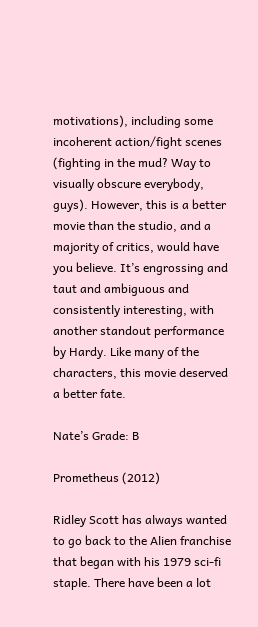motivations), including some incoherent action/fight scenes (fighting in the mud? Way to visually obscure everybody, guys). However, this is a better movie than the studio, and a majority of critics, would have you believe. It’s engrossing and taut and ambiguous and consistently interesting, with another standout performance by Hardy. Like many of the characters, this movie deserved a better fate.

Nate’s Grade: B

Prometheus (2012)

Ridley Scott has always wanted to go back to the Alien franchise that began with his 1979 sci-fi staple. There have been a lot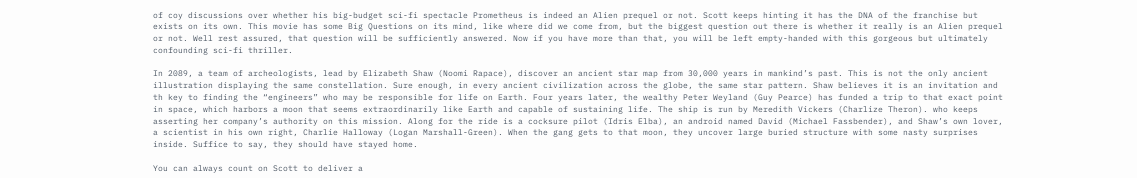of coy discussions over whether his big-budget sci-fi spectacle Prometheus is indeed an Alien prequel or not. Scott keeps hinting it has the DNA of the franchise but exists on its own. This movie has some Big Questions on its mind, like where did we come from, but the biggest question out there is whether it really is an Alien prequel or not. Well rest assured, that question will be sufficiently answered. Now if you have more than that, you will be left empty-handed with this gorgeous but ultimately confounding sci-fi thriller.

In 2089, a team of archeologists, lead by Elizabeth Shaw (Noomi Rapace), discover an ancient star map from 30,000 years in mankind’s past. This is not the only ancient illustration displaying the same constellation. Sure enough, in every ancient civilization across the globe, the same star pattern. Shaw believes it is an invitation and th key to finding the “engineers” who may be responsible for life on Earth. Four years later, the wealthy Peter Weyland (Guy Pearce) has funded a trip to that exact point in space, which harbors a moon that seems extraordinarily like Earth and capable of sustaining life. The ship is run by Meredith Vickers (Charlize Theron). who keeps asserting her company’s authority on this mission. Along for the ride is a cocksure pilot (Idris Elba), an android named David (Michael Fassbender), and Shaw’s own lover, a scientist in his own right, Charlie Halloway (Logan Marshall-Green). When the gang gets to that moon, they uncover large buried structure with some nasty surprises inside. Suffice to say, they should have stayed home.

You can always count on Scott to deliver a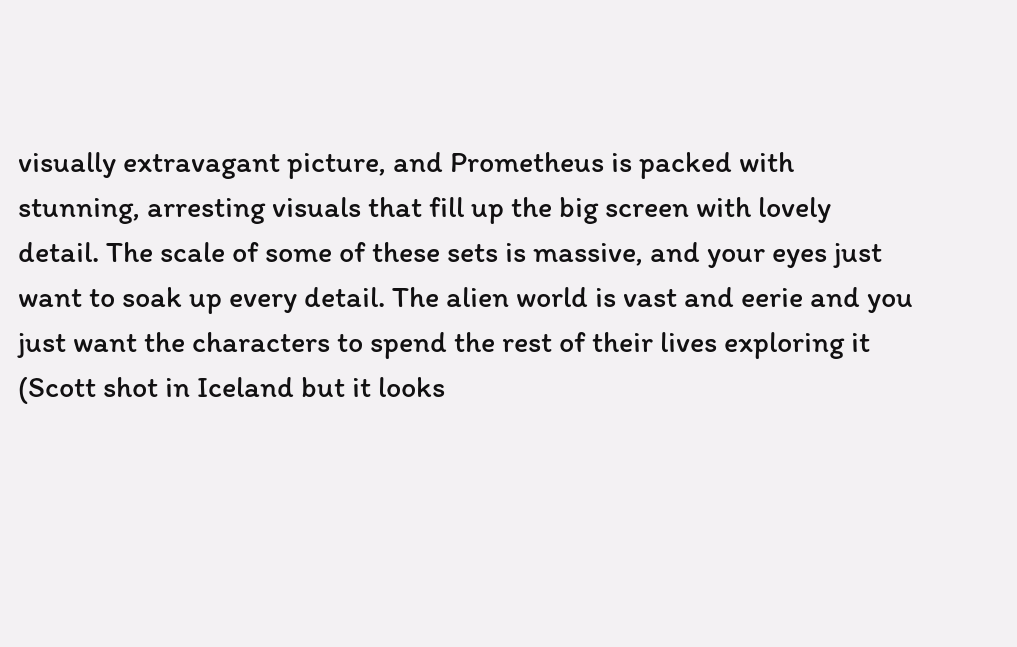visually extravagant picture, and Prometheus is packed with stunning, arresting visuals that fill up the big screen with lovely detail. The scale of some of these sets is massive, and your eyes just want to soak up every detail. The alien world is vast and eerie and you just want the characters to spend the rest of their lives exploring it (Scott shot in Iceland but it looks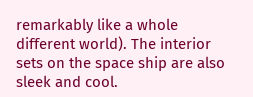remarkably like a whole different world). The interior sets on the space ship are also sleek and cool.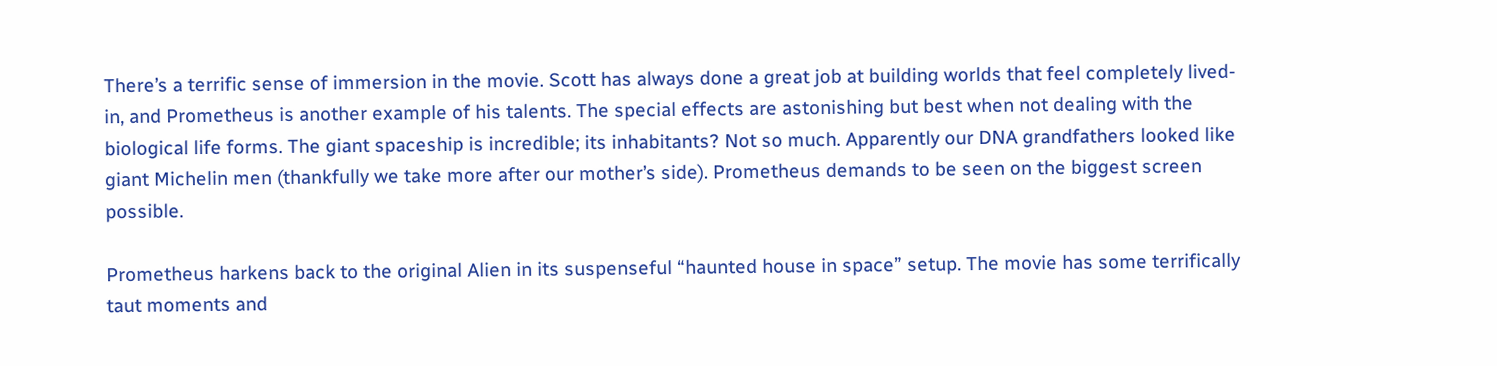There’s a terrific sense of immersion in the movie. Scott has always done a great job at building worlds that feel completely lived-in, and Prometheus is another example of his talents. The special effects are astonishing but best when not dealing with the biological life forms. The giant spaceship is incredible; its inhabitants? Not so much. Apparently our DNA grandfathers looked like giant Michelin men (thankfully we take more after our mother’s side). Prometheus demands to be seen on the biggest screen possible.

Prometheus harkens back to the original Alien in its suspenseful “haunted house in space” setup. The movie has some terrifically taut moments and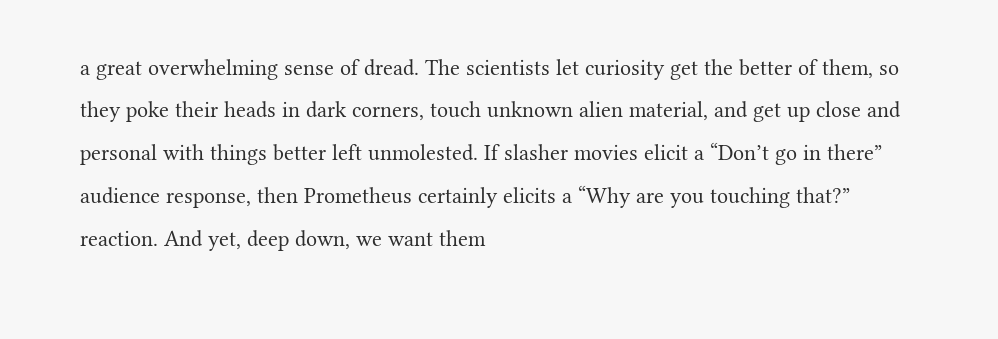a great overwhelming sense of dread. The scientists let curiosity get the better of them, so they poke their heads in dark corners, touch unknown alien material, and get up close and personal with things better left unmolested. If slasher movies elicit a “Don’t go in there” audience response, then Prometheus certainly elicits a “Why are you touching that?” reaction. And yet, deep down, we want them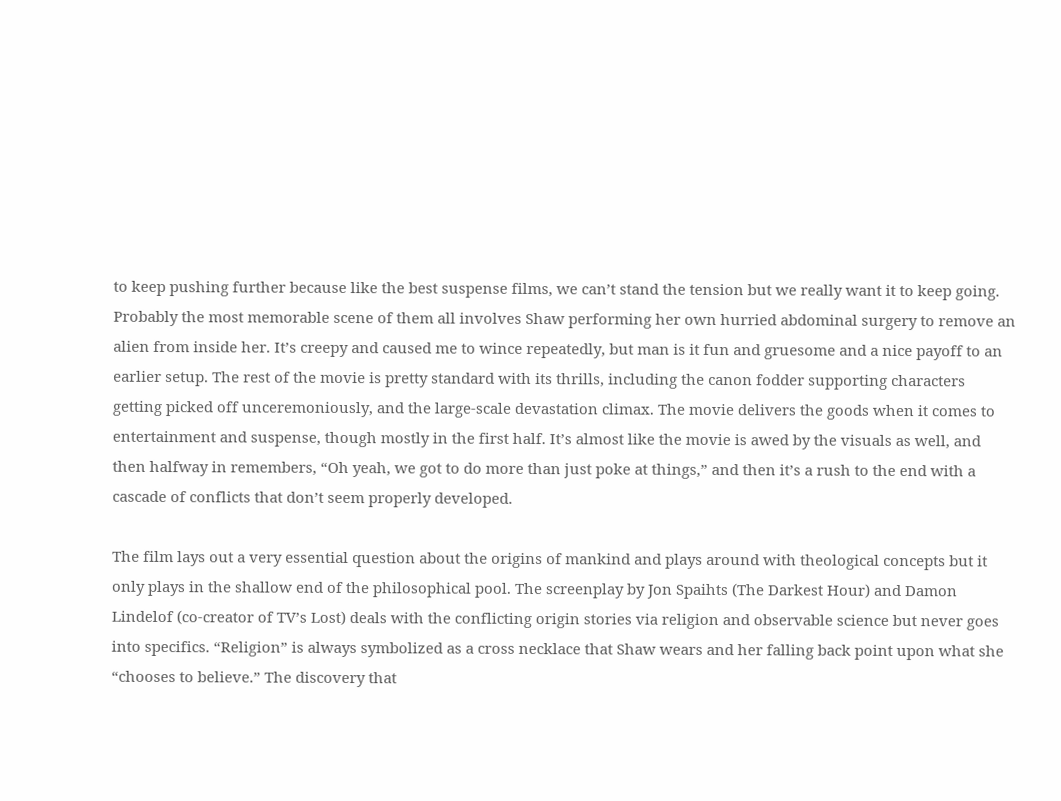to keep pushing further because like the best suspense films, we can’t stand the tension but we really want it to keep going. Probably the most memorable scene of them all involves Shaw performing her own hurried abdominal surgery to remove an alien from inside her. It’s creepy and caused me to wince repeatedly, but man is it fun and gruesome and a nice payoff to an earlier setup. The rest of the movie is pretty standard with its thrills, including the canon fodder supporting characters getting picked off unceremoniously, and the large-scale devastation climax. The movie delivers the goods when it comes to entertainment and suspense, though mostly in the first half. It’s almost like the movie is awed by the visuals as well, and then halfway in remembers, “Oh yeah, we got to do more than just poke at things,” and then it’s a rush to the end with a cascade of conflicts that don’t seem properly developed.

The film lays out a very essential question about the origins of mankind and plays around with theological concepts but it only plays in the shallow end of the philosophical pool. The screenplay by Jon Spaihts (The Darkest Hour) and Damon Lindelof (co-creator of TV’s Lost) deals with the conflicting origin stories via religion and observable science but never goes into specifics. “Religion” is always symbolized as a cross necklace that Shaw wears and her falling back point upon what she “chooses to believe.” The discovery that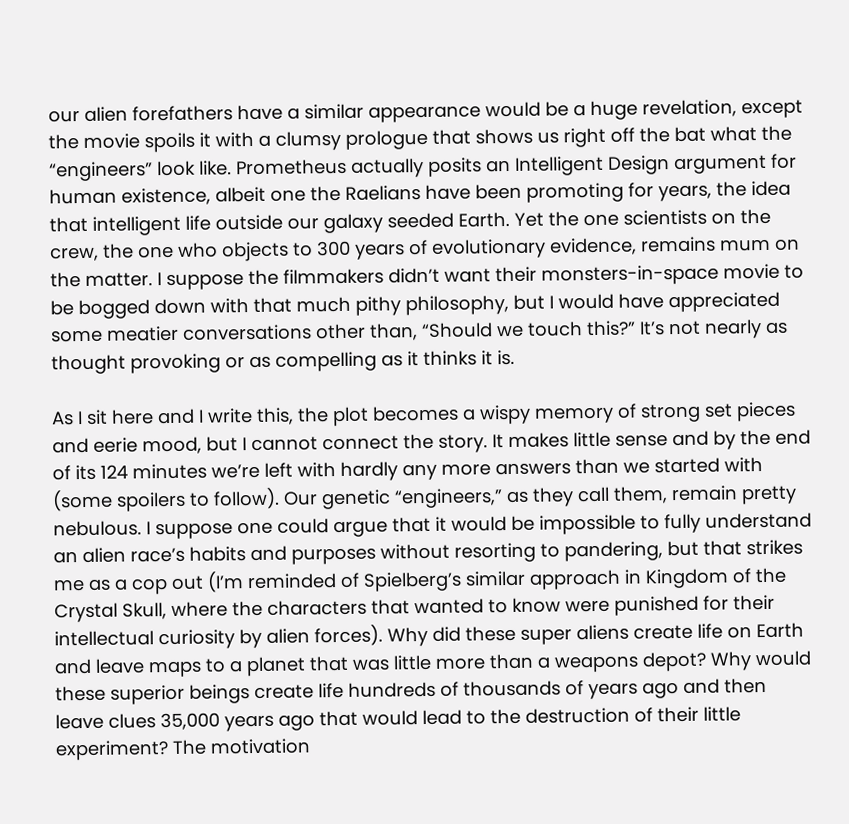our alien forefathers have a similar appearance would be a huge revelation, except the movie spoils it with a clumsy prologue that shows us right off the bat what the “engineers” look like. Prometheus actually posits an Intelligent Design argument for human existence, albeit one the Raelians have been promoting for years, the idea that intelligent life outside our galaxy seeded Earth. Yet the one scientists on the crew, the one who objects to 300 years of evolutionary evidence, remains mum on the matter. I suppose the filmmakers didn’t want their monsters-in-space movie to be bogged down with that much pithy philosophy, but I would have appreciated some meatier conversations other than, “Should we touch this?” It’s not nearly as thought provoking or as compelling as it thinks it is.

As I sit here and I write this, the plot becomes a wispy memory of strong set pieces and eerie mood, but I cannot connect the story. It makes little sense and by the end of its 124 minutes we’re left with hardly any more answers than we started with (some spoilers to follow). Our genetic “engineers,” as they call them, remain pretty nebulous. I suppose one could argue that it would be impossible to fully understand an alien race’s habits and purposes without resorting to pandering, but that strikes me as a cop out (I’m reminded of Spielberg’s similar approach in Kingdom of the Crystal Skull, where the characters that wanted to know were punished for their intellectual curiosity by alien forces). Why did these super aliens create life on Earth and leave maps to a planet that was little more than a weapons depot? Why would these superior beings create life hundreds of thousands of years ago and then leave clues 35,000 years ago that would lead to the destruction of their little experiment? The motivation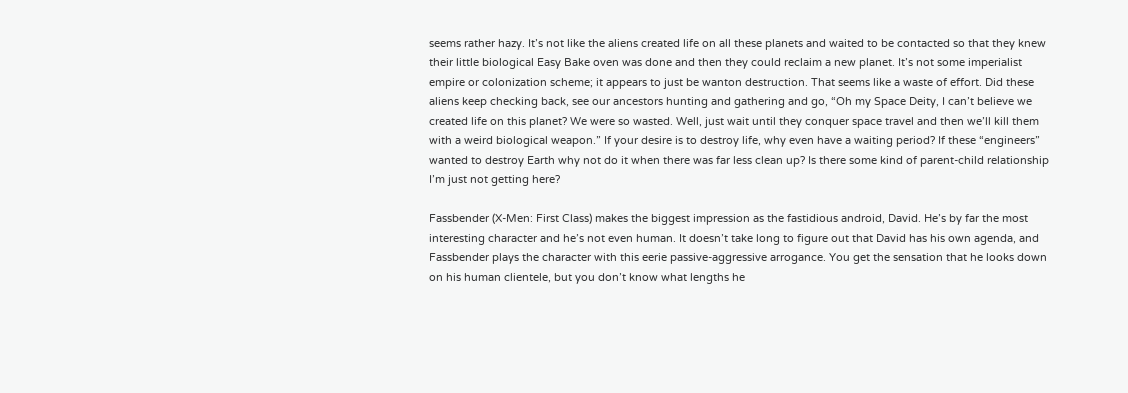seems rather hazy. It’s not like the aliens created life on all these planets and waited to be contacted so that they knew their little biological Easy Bake oven was done and then they could reclaim a new planet. It’s not some imperialist empire or colonization scheme; it appears to just be wanton destruction. That seems like a waste of effort. Did these aliens keep checking back, see our ancestors hunting and gathering and go, “Oh my Space Deity, I can’t believe we created life on this planet? We were so wasted. Well, just wait until they conquer space travel and then we’ll kill them with a weird biological weapon.” If your desire is to destroy life, why even have a waiting period? If these “engineers” wanted to destroy Earth why not do it when there was far less clean up? Is there some kind of parent-child relationship I’m just not getting here?

Fassbender (X-Men: First Class) makes the biggest impression as the fastidious android, David. He’s by far the most interesting character and he’s not even human. It doesn’t take long to figure out that David has his own agenda, and Fassbender plays the character with this eerie passive-aggressive arrogance. You get the sensation that he looks down on his human clientele, but you don’t know what lengths he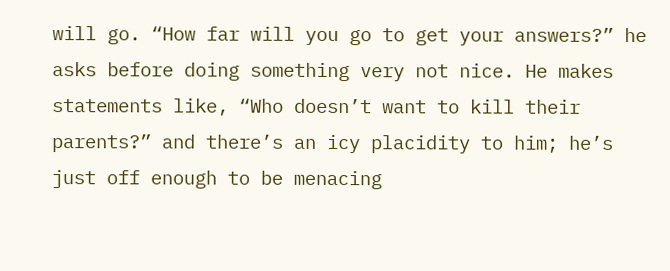will go. “How far will you go to get your answers?” he asks before doing something very not nice. He makes statements like, “Who doesn’t want to kill their parents?” and there’s an icy placidity to him; he’s just off enough to be menacing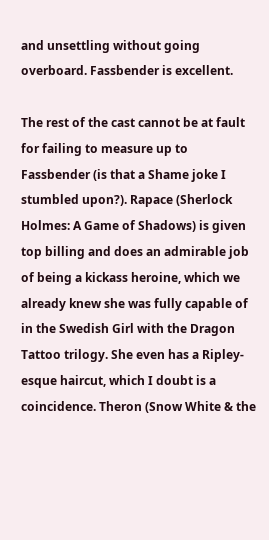and unsettling without going overboard. Fassbender is excellent.

The rest of the cast cannot be at fault for failing to measure up to Fassbender (is that a Shame joke I stumbled upon?). Rapace (Sherlock Holmes: A Game of Shadows) is given top billing and does an admirable job of being a kickass heroine, which we already knew she was fully capable of in the Swedish Girl with the Dragon Tattoo trilogy. She even has a Ripley-esque haircut, which I doubt is a coincidence. Theron (Snow White & the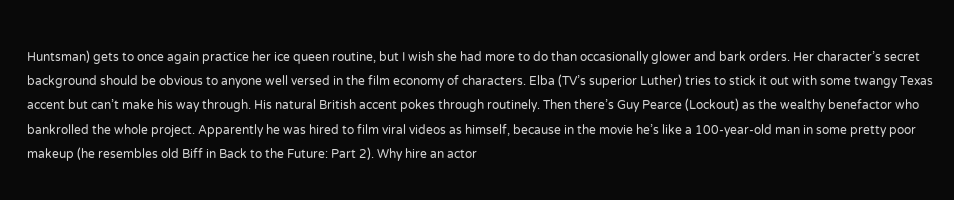Huntsman) gets to once again practice her ice queen routine, but I wish she had more to do than occasionally glower and bark orders. Her character’s secret background should be obvious to anyone well versed in the film economy of characters. Elba (TV’s superior Luther) tries to stick it out with some twangy Texas accent but can’t make his way through. His natural British accent pokes through routinely. Then there’s Guy Pearce (Lockout) as the wealthy benefactor who bankrolled the whole project. Apparently he was hired to film viral videos as himself, because in the movie he’s like a 100-year-old man in some pretty poor makeup (he resembles old Biff in Back to the Future: Part 2). Why hire an actor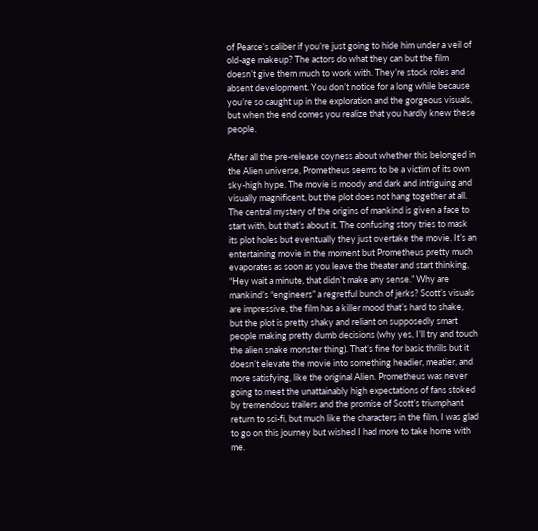of Pearce’s caliber if you’re just going to hide him under a veil of old-age makeup? The actors do what they can but the film doesn’t give them much to work with. They’re stock roles and absent development. You don’t notice for a long while because you’re so caught up in the exploration and the gorgeous visuals, but when the end comes you realize that you hardly knew these people.

After all the pre-release coyness about whether this belonged in the Alien universe, Prometheus seems to be a victim of its own sky-high hype. The movie is moody and dark and intriguing and visually magnificent, but the plot does not hang together at all. The central mystery of the origins of mankind is given a face to start with, but that’s about it. The confusing story tries to mask its plot holes but eventually they just overtake the movie. It’s an entertaining movie in the moment but Prometheus pretty much evaporates as soon as you leave the theater and start thinking, “Hey wait a minute, that didn’t make any sense.” Why are mankind’s “engineers” a regretful bunch of jerks? Scott’s visuals are impressive, the film has a killer mood that’s hard to shake, but the plot is pretty shaky and reliant on supposedly smart people making pretty dumb decisions (why yes, I’ll try and touch the alien snake monster thing). That’s fine for basic thrills but it doesn’t elevate the movie into something headier, meatier, and more satisfying, like the original Alien. Prometheus was never going to meet the unattainably high expectations of fans stoked by tremendous trailers and the promise of Scott’s triumphant return to sci-fi, but much like the characters in the film, I was glad to go on this journey but wished I had more to take home with me.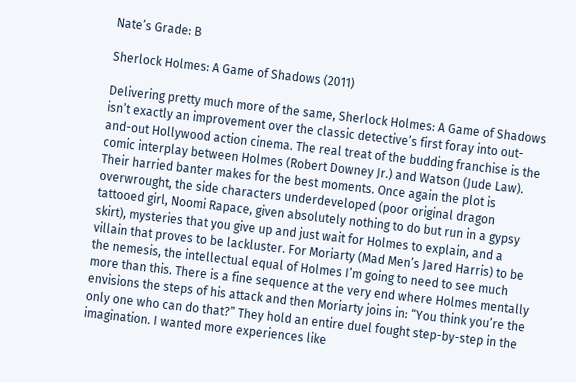Nate’s Grade: B

Sherlock Holmes: A Game of Shadows (2011)

Delivering pretty much more of the same, Sherlock Holmes: A Game of Shadows isn’t exactly an improvement over the classic detective’s first foray into out-and-out Hollywood action cinema. The real treat of the budding franchise is the comic interplay between Holmes (Robert Downey Jr.) and Watson (Jude Law). Their harried banter makes for the best moments. Once again the plot is overwrought, the side characters underdeveloped (poor original dragon tattooed girl, Noomi Rapace, given absolutely nothing to do but run in a gypsy skirt), mysteries that you give up and just wait for Holmes to explain, and a villain that proves to be lackluster. For Moriarty (Mad Men’s Jared Harris) to be the nemesis, the intellectual equal of Holmes I’m going to need to see much more than this. There is a fine sequence at the very end where Holmes mentally envisions the steps of his attack and then Moriarty joins in: “You think you’re the only one who can do that?” They hold an entire duel fought step-by-step in the imagination. I wanted more experiences like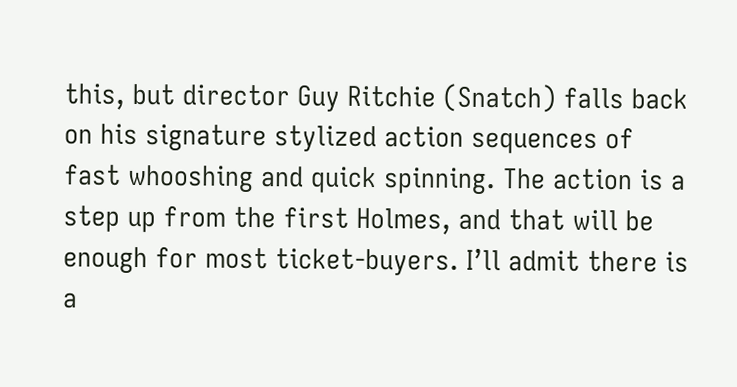this, but director Guy Ritchie (Snatch) falls back on his signature stylized action sequences of fast whooshing and quick spinning. The action is a step up from the first Holmes, and that will be enough for most ticket-buyers. I’ll admit there is a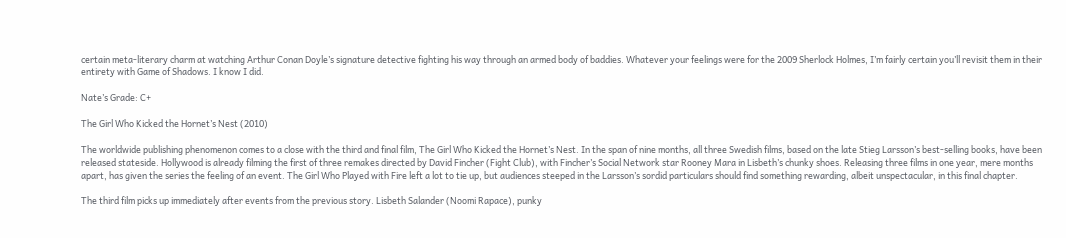certain meta-literary charm at watching Arthur Conan Doyle’s signature detective fighting his way through an armed body of baddies. Whatever your feelings were for the 2009 Sherlock Holmes, I’m fairly certain you’ll revisit them in their entirety with Game of Shadows. I know I did.

Nate’s Grade: C+

The Girl Who Kicked the Hornet’s Nest (2010)

The worldwide publishing phenomenon comes to a close with the third and final film, The Girl Who Kicked the Hornet’s Nest. In the span of nine months, all three Swedish films, based on the late Stieg Larsson’s best-selling books, have been released stateside. Hollywood is already filming the first of three remakes directed by David Fincher (Fight Club), with Fincher’s Social Network star Rooney Mara in Lisbeth’s chunky shoes. Releasing three films in one year, mere months apart, has given the series the feeling of an event. The Girl Who Played with Fire left a lot to tie up, but audiences steeped in the Larsson’s sordid particulars should find something rewarding, albeit unspectacular, in this final chapter.

The third film picks up immediately after events from the previous story. Lisbeth Salander (Noomi Rapace), punky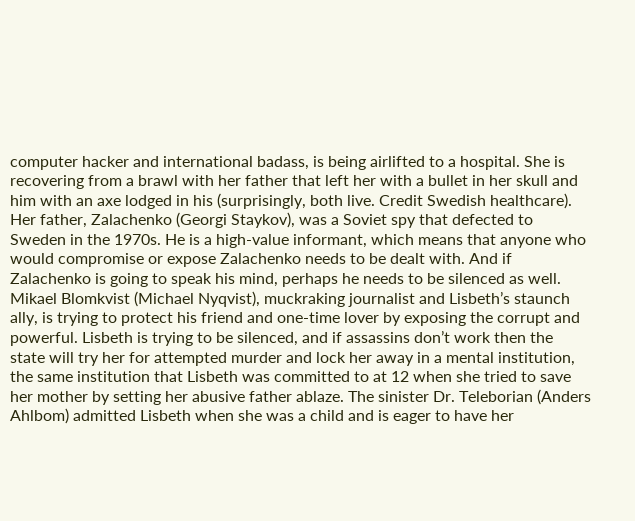computer hacker and international badass, is being airlifted to a hospital. She is recovering from a brawl with her father that left her with a bullet in her skull and him with an axe lodged in his (surprisingly, both live. Credit Swedish healthcare). Her father, Zalachenko (Georgi Staykov), was a Soviet spy that defected to Sweden in the 1970s. He is a high-value informant, which means that anyone who would compromise or expose Zalachenko needs to be dealt with. And if Zalachenko is going to speak his mind, perhaps he needs to be silenced as well. Mikael Blomkvist (Michael Nyqvist), muckraking journalist and Lisbeth’s staunch ally, is trying to protect his friend and one-time lover by exposing the corrupt and powerful. Lisbeth is trying to be silenced, and if assassins don’t work then the state will try her for attempted murder and lock her away in a mental institution, the same institution that Lisbeth was committed to at 12 when she tried to save her mother by setting her abusive father ablaze. The sinister Dr. Teleborian (Anders Ahlbom) admitted Lisbeth when she was a child and is eager to have her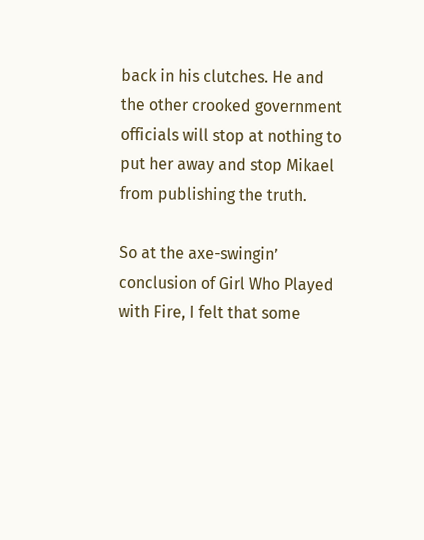back in his clutches. He and the other crooked government officials will stop at nothing to put her away and stop Mikael from publishing the truth.

So at the axe-swingin’ conclusion of Girl Who Played with Fire, I felt that some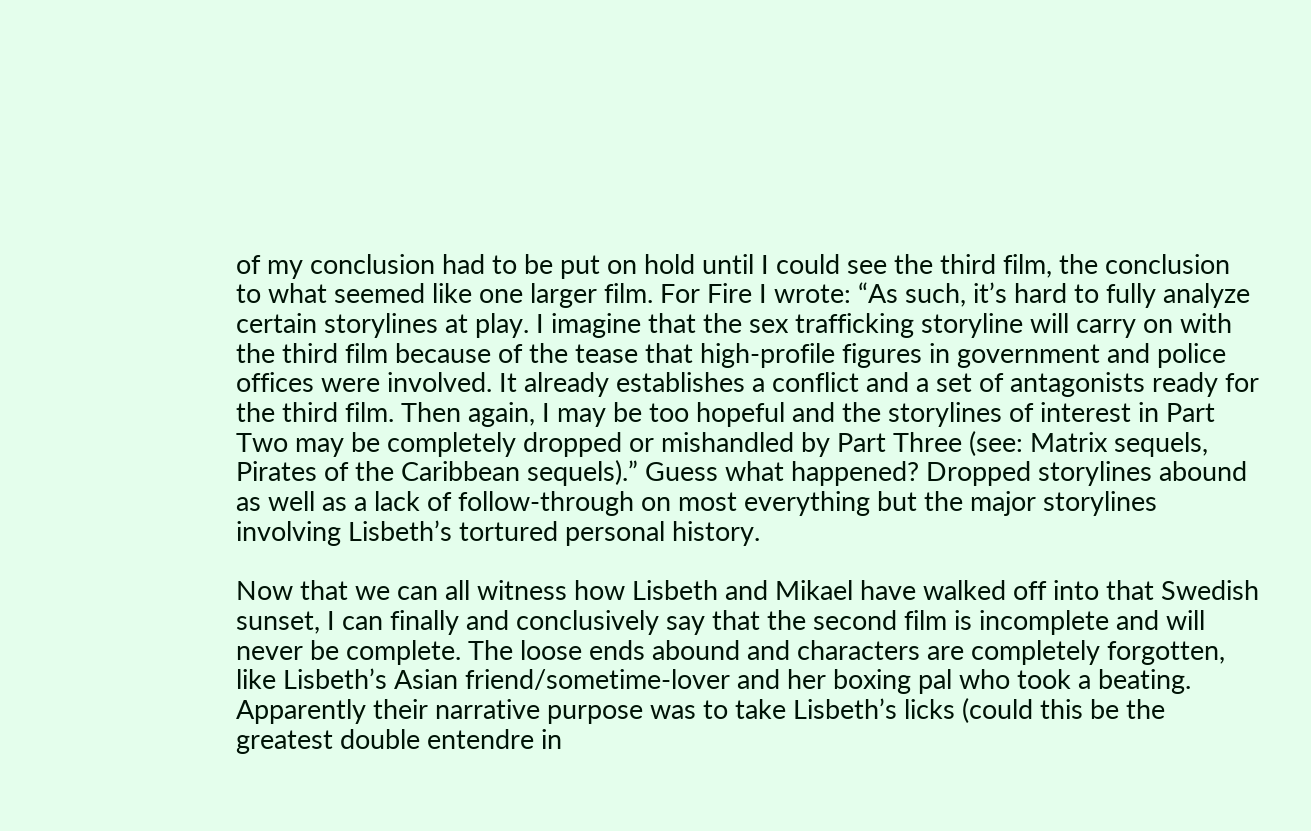of my conclusion had to be put on hold until I could see the third film, the conclusion to what seemed like one larger film. For Fire I wrote: “As such, it’s hard to fully analyze certain storylines at play. I imagine that the sex trafficking storyline will carry on with the third film because of the tease that high-profile figures in government and police offices were involved. It already establishes a conflict and a set of antagonists ready for the third film. Then again, I may be too hopeful and the storylines of interest in Part Two may be completely dropped or mishandled by Part Three (see: Matrix sequels, Pirates of the Caribbean sequels).” Guess what happened? Dropped storylines abound as well as a lack of follow-through on most everything but the major storylines involving Lisbeth’s tortured personal history.

Now that we can all witness how Lisbeth and Mikael have walked off into that Swedish sunset, I can finally and conclusively say that the second film is incomplete and will never be complete. The loose ends abound and characters are completely forgotten, like Lisbeth’s Asian friend/sometime-lover and her boxing pal who took a beating. Apparently their narrative purpose was to take Lisbeth’s licks (could this be the greatest double entendre in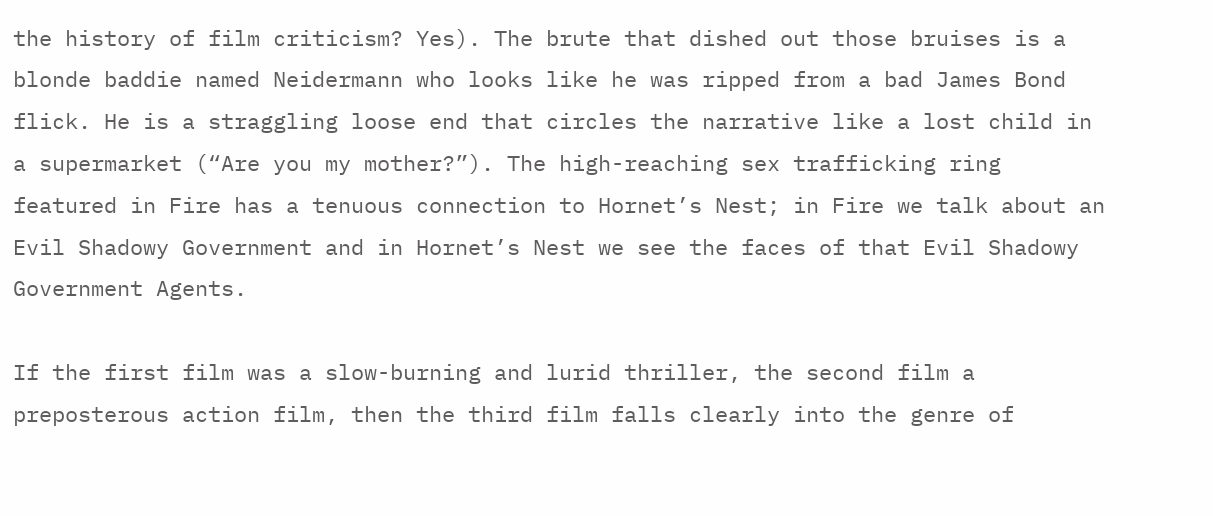the history of film criticism? Yes). The brute that dished out those bruises is a blonde baddie named Neidermann who looks like he was ripped from a bad James Bond flick. He is a straggling loose end that circles the narrative like a lost child in a supermarket (“Are you my mother?”). The high-reaching sex trafficking ring featured in Fire has a tenuous connection to Hornet’s Nest; in Fire we talk about an Evil Shadowy Government and in Hornet’s Nest we see the faces of that Evil Shadowy Government Agents.

If the first film was a slow-burning and lurid thriller, the second film a preposterous action film, then the third film falls clearly into the genre of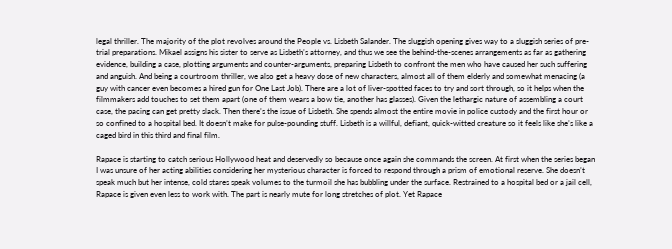legal thriller. The majority of the plot revolves around the People vs. Lisbeth Salander. The sluggish opening gives way to a sluggish series of pre-trial preparations. Mikael assigns his sister to serve as Lisbeth’s attorney, and thus we see the behind-the-scenes arrangements as far as gathering evidence, building a case, plotting arguments and counter-arguments, preparing Lisbeth to confront the men who have caused her such suffering and anguish. And being a courtroom thriller, we also get a heavy dose of new characters, almost all of them elderly and somewhat menacing (a guy with cancer even becomes a hired gun for One Last Job). There are a lot of liver-spotted faces to try and sort through, so it helps when the filmmakers add touches to set them apart (one of them wears a bow tie, another has glasses). Given the lethargic nature of assembling a court case, the pacing can get pretty slack. Then there’s the issue of Lisbeth. She spends almost the entire movie in police custody and the first hour or so confined to a hospital bed. It doesn’t make for pulse-pounding stuff. Lisbeth is a willful, defiant, quick-witted creature so it feels like she’s like a caged bird in this third and final film.

Rapace is starting to catch serious Hollywood heat and deservedly so because once again she commands the screen. At first when the series began I was unsure of her acting abilities considering her mysterious character is forced to respond through a prism of emotional reserve. She doesn’t speak much but her intense, cold stares speak volumes to the turmoil she has bubbling under the surface. Restrained to a hospital bed or a jail cell, Rapace is given even less to work with. The part is nearly mute for long stretches of plot. Yet Rapace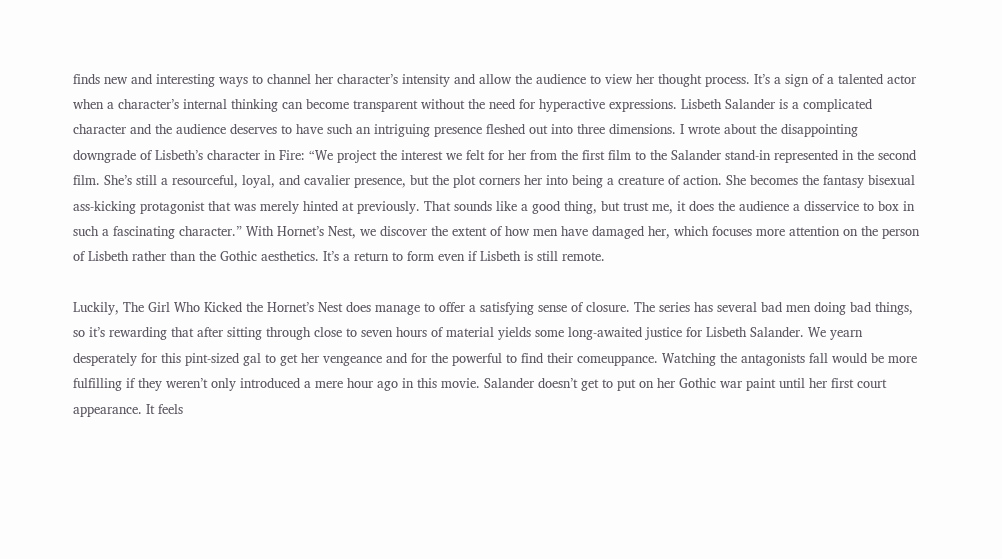finds new and interesting ways to channel her character’s intensity and allow the audience to view her thought process. It’s a sign of a talented actor when a character’s internal thinking can become transparent without the need for hyperactive expressions. Lisbeth Salander is a complicated character and the audience deserves to have such an intriguing presence fleshed out into three dimensions. I wrote about the disappointing downgrade of Lisbeth’s character in Fire: “We project the interest we felt for her from the first film to the Salander stand-in represented in the second film. She’s still a resourceful, loyal, and cavalier presence, but the plot corners her into being a creature of action. She becomes the fantasy bisexual ass-kicking protagonist that was merely hinted at previously. That sounds like a good thing, but trust me, it does the audience a disservice to box in such a fascinating character.” With Hornet’s Nest, we discover the extent of how men have damaged her, which focuses more attention on the person of Lisbeth rather than the Gothic aesthetics. It’s a return to form even if Lisbeth is still remote.

Luckily, The Girl Who Kicked the Hornet’s Nest does manage to offer a satisfying sense of closure. The series has several bad men doing bad things, so it’s rewarding that after sitting through close to seven hours of material yields some long-awaited justice for Lisbeth Salander. We yearn desperately for this pint-sized gal to get her vengeance and for the powerful to find their comeuppance. Watching the antagonists fall would be more fulfilling if they weren’t only introduced a mere hour ago in this movie. Salander doesn’t get to put on her Gothic war paint until her first court appearance. It feels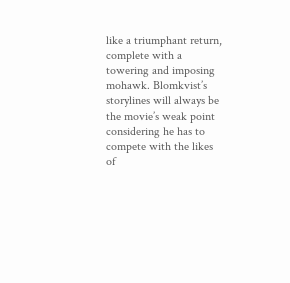like a triumphant return, complete with a towering and imposing mohawk. Blomkvist’s storylines will always be the movie’s weak point considering he has to compete with the likes of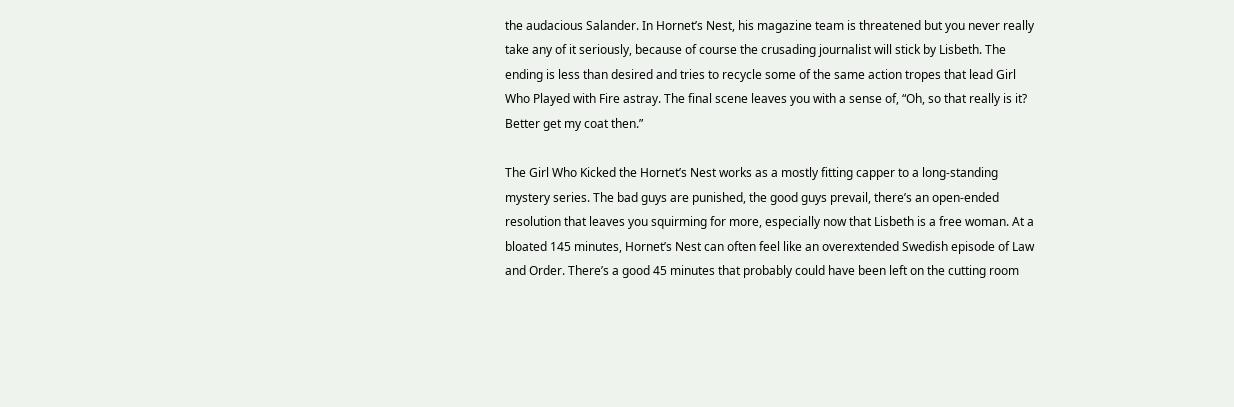the audacious Salander. In Hornet’s Nest, his magazine team is threatened but you never really take any of it seriously, because of course the crusading journalist will stick by Lisbeth. The ending is less than desired and tries to recycle some of the same action tropes that lead Girl Who Played with Fire astray. The final scene leaves you with a sense of, “Oh, so that really is it? Better get my coat then.”

The Girl Who Kicked the Hornet’s Nest works as a mostly fitting capper to a long-standing mystery series. The bad guys are punished, the good guys prevail, there’s an open-ended resolution that leaves you squirming for more, especially now that Lisbeth is a free woman. At a bloated 145 minutes, Hornet’s Nest can often feel like an overextended Swedish episode of Law and Order. There’s a good 45 minutes that probably could have been left on the cutting room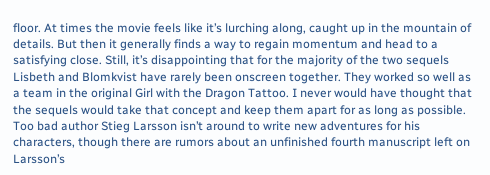floor. At times the movie feels like it’s lurching along, caught up in the mountain of details. But then it generally finds a way to regain momentum and head to a satisfying close. Still, it’s disappointing that for the majority of the two sequels Lisbeth and Blomkvist have rarely been onscreen together. They worked so well as a team in the original Girl with the Dragon Tattoo. I never would have thought that the sequels would take that concept and keep them apart for as long as possible. Too bad author Stieg Larsson isn’t around to write new adventures for his characters, though there are rumors about an unfinished fourth manuscript left on Larsson’s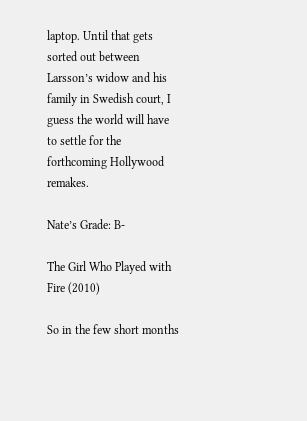laptop. Until that gets sorted out between Larsson’s widow and his family in Swedish court, I guess the world will have to settle for the forthcoming Hollywood remakes.

Nate’s Grade: B-

The Girl Who Played with Fire (2010)

So in the few short months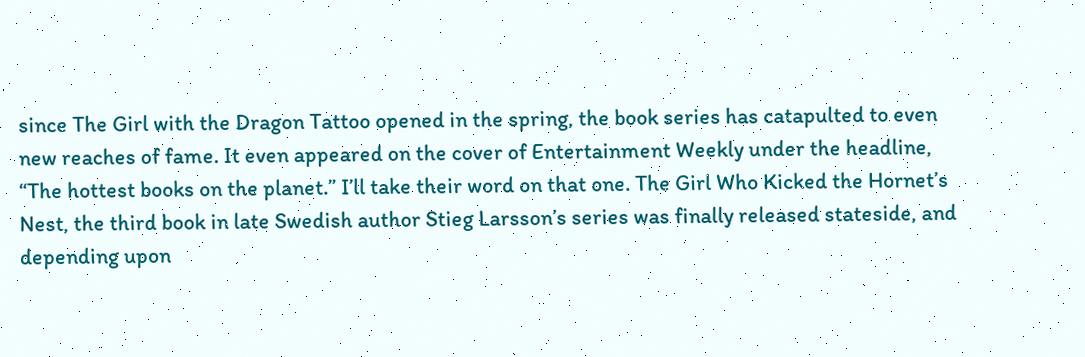since The Girl with the Dragon Tattoo opened in the spring, the book series has catapulted to even new reaches of fame. It even appeared on the cover of Entertainment Weekly under the headline, “The hottest books on the planet.” I’ll take their word on that one. The Girl Who Kicked the Hornet’s Nest, the third book in late Swedish author Stieg Larsson’s series was finally released stateside, and depending upon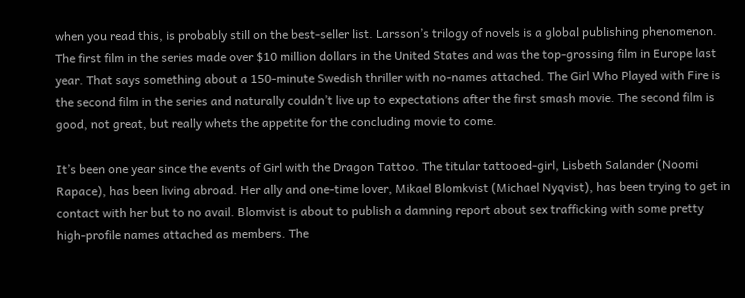when you read this, is probably still on the best-seller list. Larsson’s trilogy of novels is a global publishing phenomenon. The first film in the series made over $10 million dollars in the United States and was the top-grossing film in Europe last year. That says something about a 150-minute Swedish thriller with no-names attached. The Girl Who Played with Fire is the second film in the series and naturally couldn’t live up to expectations after the first smash movie. The second film is good, not great, but really whets the appetite for the concluding movie to come.

It’s been one year since the events of Girl with the Dragon Tattoo. The titular tattooed-girl, Lisbeth Salander (Noomi Rapace), has been living abroad. Her ally and one-time lover, Mikael Blomkvist (Michael Nyqvist), has been trying to get in contact with her but to no avail. Blomvist is about to publish a damning report about sex trafficking with some pretty high-profile names attached as members. The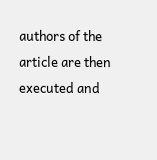authors of the article are then executed and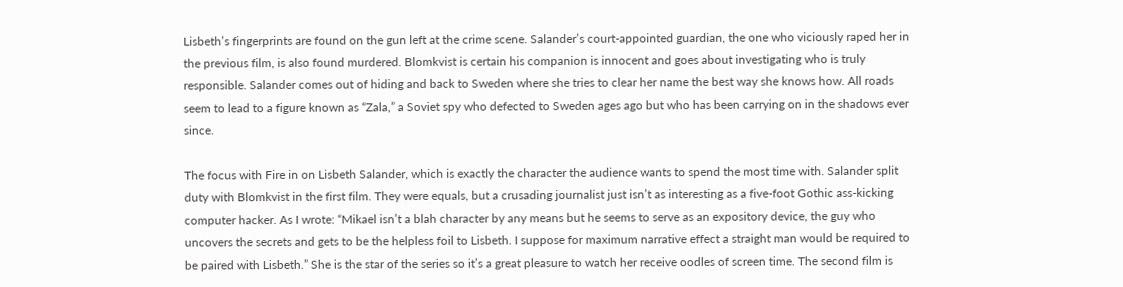Lisbeth’s fingerprints are found on the gun left at the crime scene. Salander’s court-appointed guardian, the one who viciously raped her in the previous film, is also found murdered. Blomkvist is certain his companion is innocent and goes about investigating who is truly responsible. Salander comes out of hiding and back to Sweden where she tries to clear her name the best way she knows how. All roads seem to lead to a figure known as “Zala,” a Soviet spy who defected to Sweden ages ago but who has been carrying on in the shadows ever since.

The focus with Fire in on Lisbeth Salander, which is exactly the character the audience wants to spend the most time with. Salander split duty with Blomkvist in the first film. They were equals, but a crusading journalist just isn’t as interesting as a five-foot Gothic ass-kicking computer hacker. As I wrote: “Mikael isn’t a blah character by any means but he seems to serve as an expository device, the guy who uncovers the secrets and gets to be the helpless foil to Lisbeth. I suppose for maximum narrative effect a straight man would be required to be paired with Lisbeth.” She is the star of the series so it’s a great pleasure to watch her receive oodles of screen time. The second film is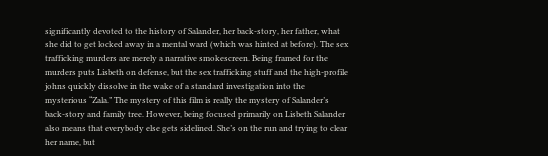significantly devoted to the history of Salander, her back-story, her father, what she did to get locked away in a mental ward (which was hinted at before). The sex trafficking murders are merely a narrative smokescreen. Being framed for the murders puts Lisbeth on defense, but the sex trafficking stuff and the high-profile johns quickly dissolve in the wake of a standard investigation into the mysterious “Zala.” The mystery of this film is really the mystery of Salander’s back-story and family tree. However, being focused primarily on Lisbeth Salander also means that everybody else gets sidelined. She’s on the run and trying to clear her name, but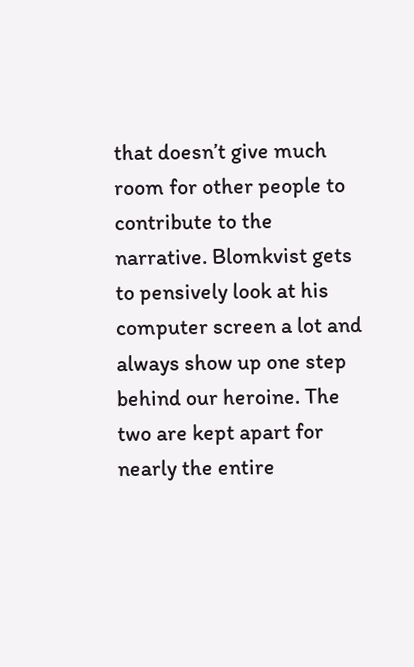that doesn’t give much room for other people to contribute to the narrative. Blomkvist gets to pensively look at his computer screen a lot and always show up one step behind our heroine. The two are kept apart for nearly the entire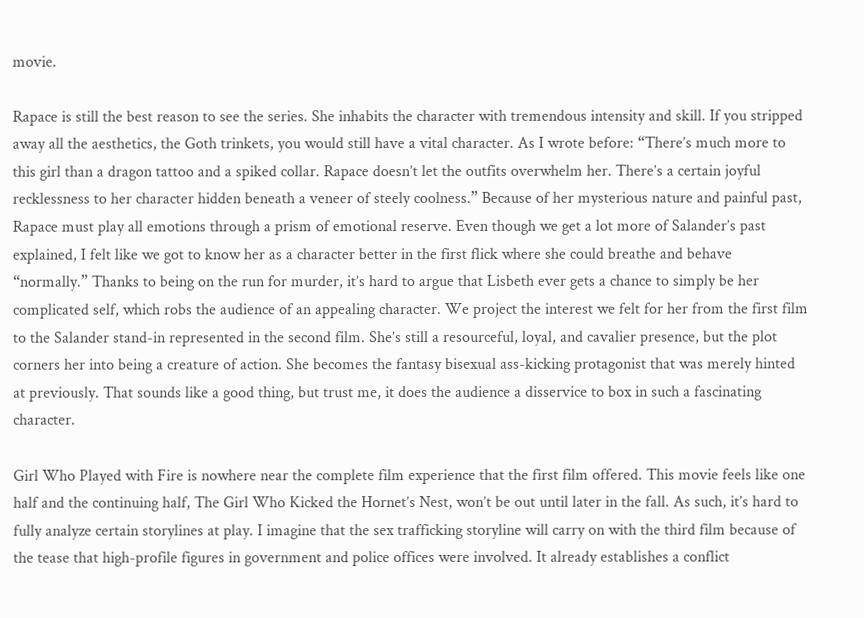movie.

Rapace is still the best reason to see the series. She inhabits the character with tremendous intensity and skill. If you stripped away all the aesthetics, the Goth trinkets, you would still have a vital character. As I wrote before: “There’s much more to this girl than a dragon tattoo and a spiked collar. Rapace doesn’t let the outfits overwhelm her. There’s a certain joyful recklessness to her character hidden beneath a veneer of steely coolness.” Because of her mysterious nature and painful past, Rapace must play all emotions through a prism of emotional reserve. Even though we get a lot more of Salander’s past explained, I felt like we got to know her as a character better in the first flick where she could breathe and behave “normally.” Thanks to being on the run for murder, it’s hard to argue that Lisbeth ever gets a chance to simply be her complicated self, which robs the audience of an appealing character. We project the interest we felt for her from the first film to the Salander stand-in represented in the second film. She’s still a resourceful, loyal, and cavalier presence, but the plot corners her into being a creature of action. She becomes the fantasy bisexual ass-kicking protagonist that was merely hinted at previously. That sounds like a good thing, but trust me, it does the audience a disservice to box in such a fascinating character.

Girl Who Played with Fire is nowhere near the complete film experience that the first film offered. This movie feels like one half and the continuing half, The Girl Who Kicked the Hornet’s Nest, won’t be out until later in the fall. As such, it’s hard to fully analyze certain storylines at play. I imagine that the sex trafficking storyline will carry on with the third film because of the tease that high-profile figures in government and police offices were involved. It already establishes a conflict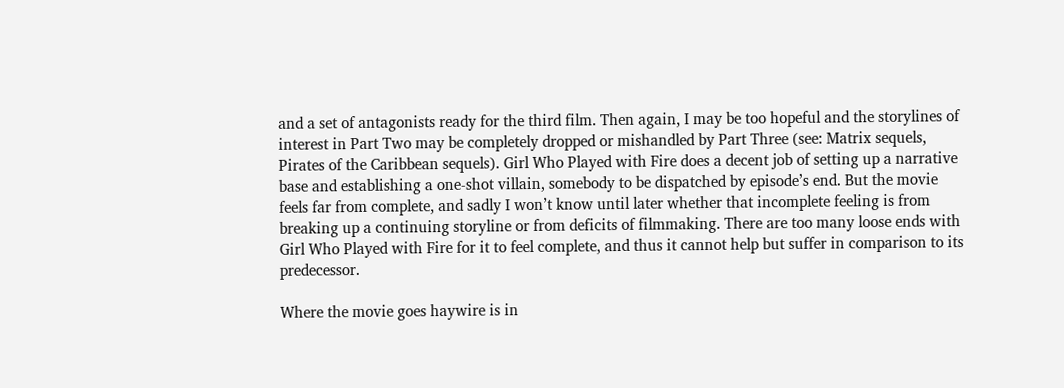and a set of antagonists ready for the third film. Then again, I may be too hopeful and the storylines of interest in Part Two may be completely dropped or mishandled by Part Three (see: Matrix sequels, Pirates of the Caribbean sequels). Girl Who Played with Fire does a decent job of setting up a narrative base and establishing a one-shot villain, somebody to be dispatched by episode’s end. But the movie feels far from complete, and sadly I won’t know until later whether that incomplete feeling is from breaking up a continuing storyline or from deficits of filmmaking. There are too many loose ends with Girl Who Played with Fire for it to feel complete, and thus it cannot help but suffer in comparison to its predecessor.

Where the movie goes haywire is in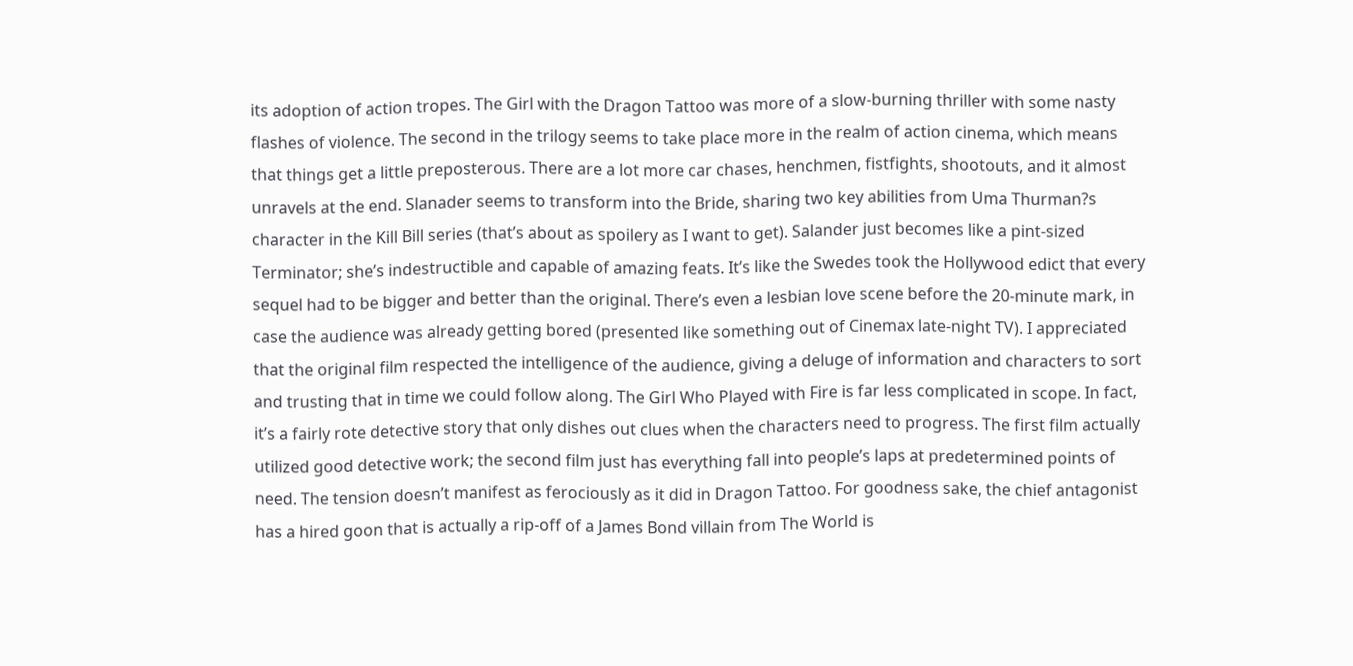its adoption of action tropes. The Girl with the Dragon Tattoo was more of a slow-burning thriller with some nasty flashes of violence. The second in the trilogy seems to take place more in the realm of action cinema, which means that things get a little preposterous. There are a lot more car chases, henchmen, fistfights, shootouts, and it almost unravels at the end. Slanader seems to transform into the Bride, sharing two key abilities from Uma Thurman?s character in the Kill Bill series (that’s about as spoilery as I want to get). Salander just becomes like a pint-sized Terminator; she’s indestructible and capable of amazing feats. It’s like the Swedes took the Hollywood edict that every sequel had to be bigger and better than the original. There’s even a lesbian love scene before the 20-minute mark, in case the audience was already getting bored (presented like something out of Cinemax late-night TV). I appreciated that the original film respected the intelligence of the audience, giving a deluge of information and characters to sort and trusting that in time we could follow along. The Girl Who Played with Fire is far less complicated in scope. In fact, it’s a fairly rote detective story that only dishes out clues when the characters need to progress. The first film actually utilized good detective work; the second film just has everything fall into people’s laps at predetermined points of need. The tension doesn’t manifest as ferociously as it did in Dragon Tattoo. For goodness sake, the chief antagonist has a hired goon that is actually a rip-off of a James Bond villain from The World is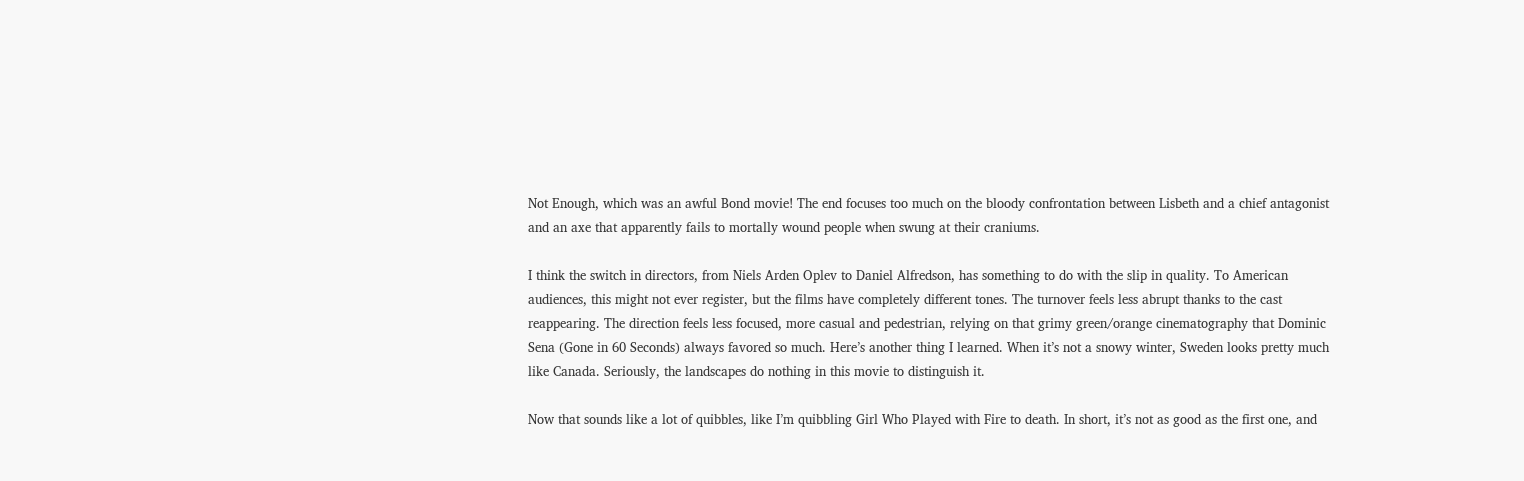Not Enough, which was an awful Bond movie! The end focuses too much on the bloody confrontation between Lisbeth and a chief antagonist and an axe that apparently fails to mortally wound people when swung at their craniums.

I think the switch in directors, from Niels Arden Oplev to Daniel Alfredson, has something to do with the slip in quality. To American audiences, this might not ever register, but the films have completely different tones. The turnover feels less abrupt thanks to the cast reappearing. The direction feels less focused, more casual and pedestrian, relying on that grimy green/orange cinematography that Dominic Sena (Gone in 60 Seconds) always favored so much. Here’s another thing I learned. When it’s not a snowy winter, Sweden looks pretty much like Canada. Seriously, the landscapes do nothing in this movie to distinguish it.

Now that sounds like a lot of quibbles, like I’m quibbling Girl Who Played with Fire to death. In short, it’s not as good as the first one, and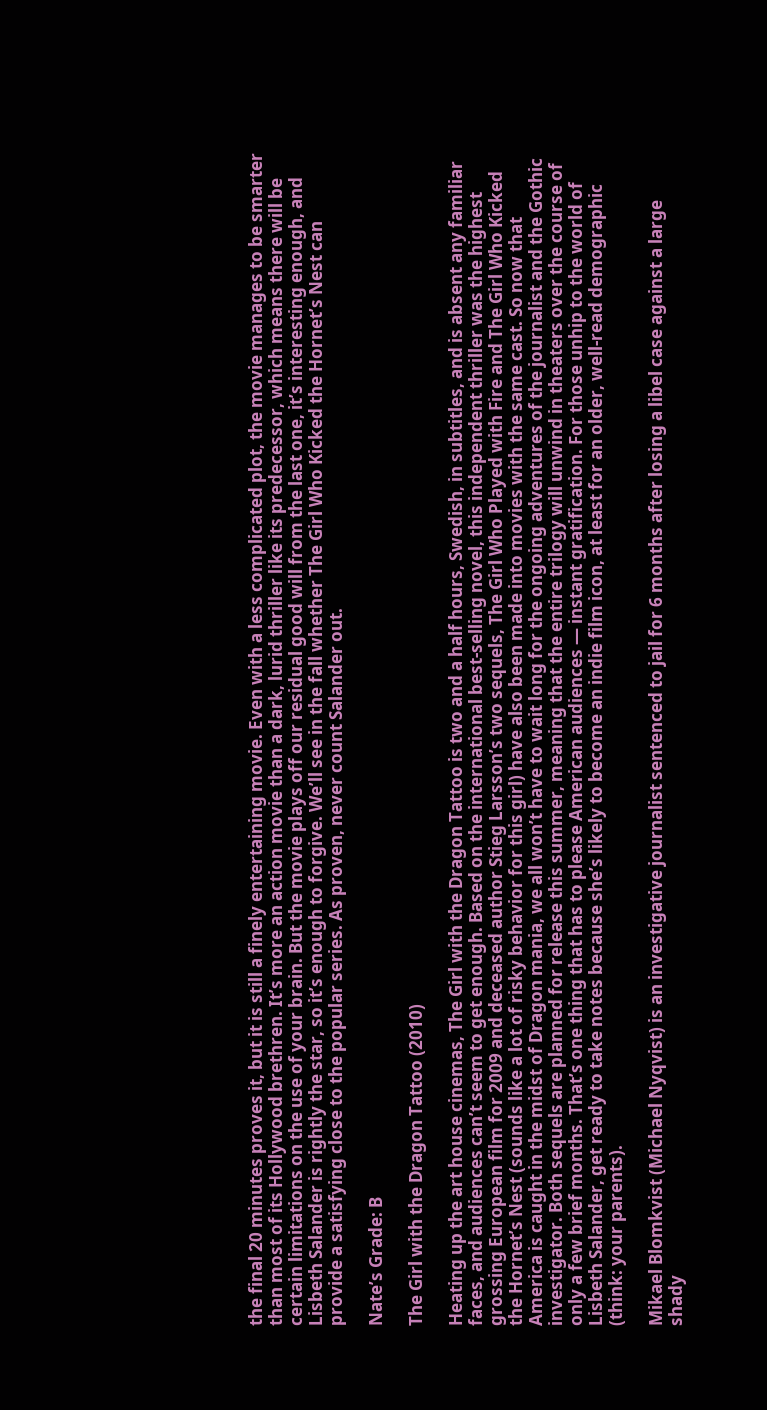the final 20 minutes proves it, but it is still a finely entertaining movie. Even with a less complicated plot, the movie manages to be smarter than most of its Hollywood brethren. It’s more an action movie than a dark, lurid thriller like its predecessor, which means there will be certain limitations on the use of your brain. But the movie plays off our residual good will from the last one, it’s interesting enough, and Lisbeth Salander is rightly the star, so it’s enough to forgive. We’ll see in the fall whether The Girl Who Kicked the Hornet’s Nest can provide a satisfying close to the popular series. As proven, never count Salander out.

Nate’s Grade: B

The Girl with the Dragon Tattoo (2010)

Heating up the art house cinemas, The Girl with the Dragon Tattoo is two and a half hours, Swedish, in subtitles, and is absent any familiar faces, and audiences can’t seem to get enough. Based on the international best-selling novel, this independent thriller was the highest grossing European film for 2009 and deceased author Stieg Larsson’s two sequels, The Girl Who Played with Fire and The Girl Who Kicked the Hornet’s Nest (sounds like a lot of risky behavior for this girl) have also been made into movies with the same cast. So now that America is caught in the midst of Dragon mania, we all won’t have to wait long for the ongoing adventures of the journalist and the Gothic investigator. Both sequels are planned for release this summer, meaning that the entire trilogy will unwind in theaters over the course of only a few brief months. That’s one thing that has to please American audiences — instant gratification. For those unhip to the world of Lisbeth Salander, get ready to take notes because she’s likely to become an indie film icon, at least for an older, well-read demographic (think: your parents).

Mikael Blomkvist (Michael Nyqvist) is an investigative journalist sentenced to jail for 6 months after losing a libel case against a large shady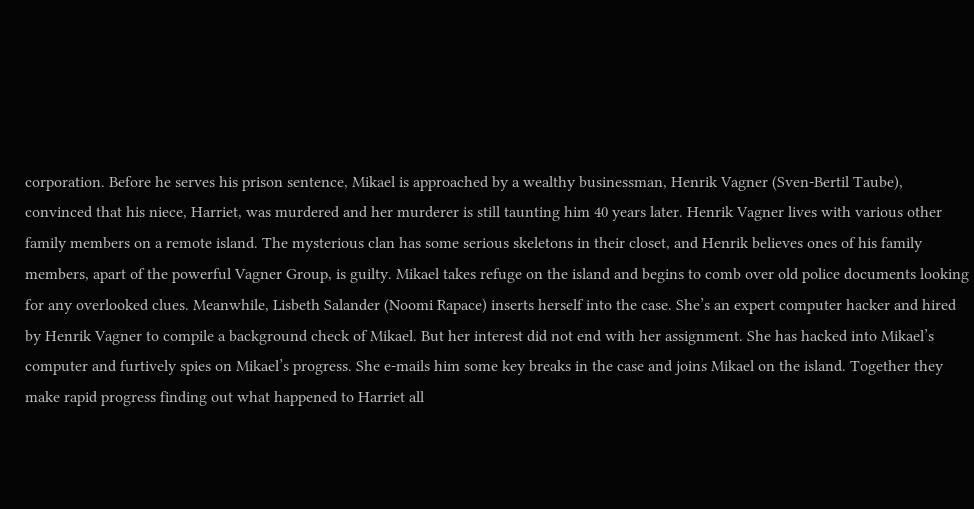corporation. Before he serves his prison sentence, Mikael is approached by a wealthy businessman, Henrik Vagner (Sven-Bertil Taube), convinced that his niece, Harriet, was murdered and her murderer is still taunting him 40 years later. Henrik Vagner lives with various other family members on a remote island. The mysterious clan has some serious skeletons in their closet, and Henrik believes ones of his family members, apart of the powerful Vagner Group, is guilty. Mikael takes refuge on the island and begins to comb over old police documents looking for any overlooked clues. Meanwhile, Lisbeth Salander (Noomi Rapace) inserts herself into the case. She’s an expert computer hacker and hired by Henrik Vagner to compile a background check of Mikael. But her interest did not end with her assignment. She has hacked into Mikael’s computer and furtively spies on Mikael’s progress. She e-mails him some key breaks in the case and joins Mikael on the island. Together they make rapid progress finding out what happened to Harriet all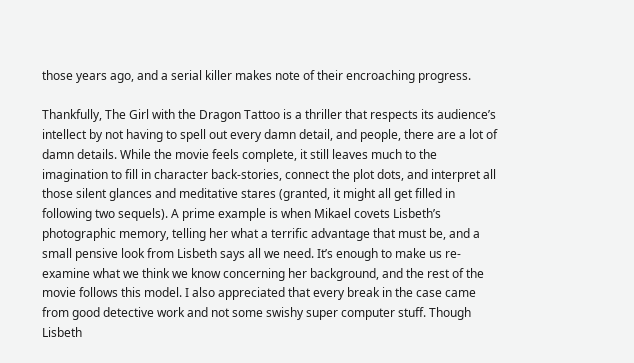those years ago, and a serial killer makes note of their encroaching progress.

Thankfully, The Girl with the Dragon Tattoo is a thriller that respects its audience’s intellect by not having to spell out every damn detail, and people, there are a lot of damn details. While the movie feels complete, it still leaves much to the imagination to fill in character back-stories, connect the plot dots, and interpret all those silent glances and meditative stares (granted, it might all get filled in following two sequels). A prime example is when Mikael covets Lisbeth’s photographic memory, telling her what a terrific advantage that must be, and a small pensive look from Lisbeth says all we need. It’s enough to make us re-examine what we think we know concerning her background, and the rest of the movie follows this model. I also appreciated that every break in the case came from good detective work and not some swishy super computer stuff. Though Lisbeth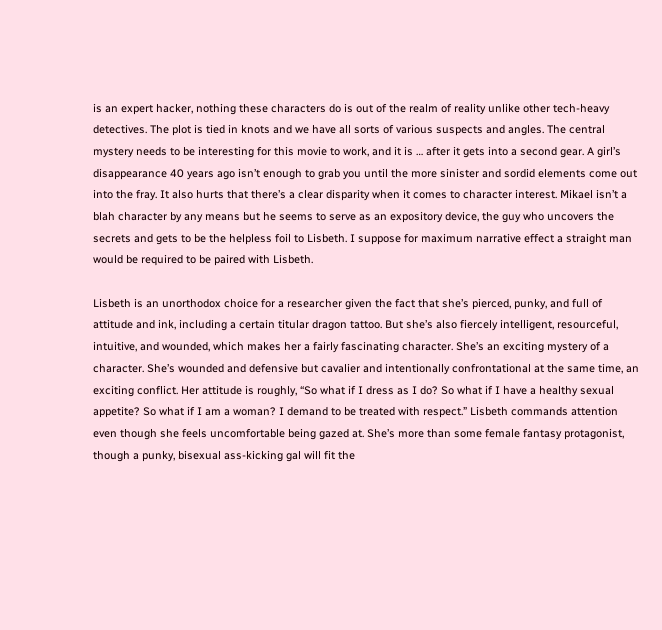is an expert hacker, nothing these characters do is out of the realm of reality unlike other tech-heavy detectives. The plot is tied in knots and we have all sorts of various suspects and angles. The central mystery needs to be interesting for this movie to work, and it is … after it gets into a second gear. A girl’s disappearance 40 years ago isn’t enough to grab you until the more sinister and sordid elements come out into the fray. It also hurts that there’s a clear disparity when it comes to character interest. Mikael isn’t a blah character by any means but he seems to serve as an expository device, the guy who uncovers the secrets and gets to be the helpless foil to Lisbeth. I suppose for maximum narrative effect a straight man would be required to be paired with Lisbeth.

Lisbeth is an unorthodox choice for a researcher given the fact that she’s pierced, punky, and full of attitude and ink, including a certain titular dragon tattoo. But she’s also fiercely intelligent, resourceful, intuitive, and wounded, which makes her a fairly fascinating character. She’s an exciting mystery of a character. She’s wounded and defensive but cavalier and intentionally confrontational at the same time, an exciting conflict. Her attitude is roughly, “So what if I dress as I do? So what if I have a healthy sexual appetite? So what if I am a woman? I demand to be treated with respect.” Lisbeth commands attention even though she feels uncomfortable being gazed at. She’s more than some female fantasy protagonist, though a punky, bisexual ass-kicking gal will fit the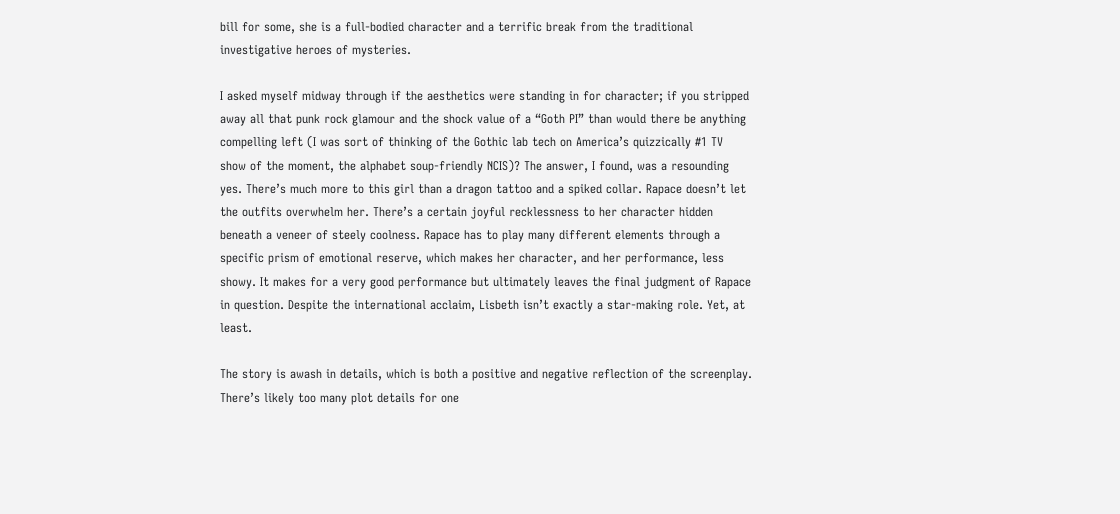bill for some, she is a full-bodied character and a terrific break from the traditional investigative heroes of mysteries.

I asked myself midway through if the aesthetics were standing in for character; if you stripped away all that punk rock glamour and the shock value of a “Goth PI” than would there be anything compelling left (I was sort of thinking of the Gothic lab tech on America’s quizzically #1 TV show of the moment, the alphabet soup-friendly NCIS)? The answer, I found, was a resounding yes. There’s much more to this girl than a dragon tattoo and a spiked collar. Rapace doesn’t let the outfits overwhelm her. There’s a certain joyful recklessness to her character hidden beneath a veneer of steely coolness. Rapace has to play many different elements through a specific prism of emotional reserve, which makes her character, and her performance, less showy. It makes for a very good performance but ultimately leaves the final judgment of Rapace in question. Despite the international acclaim, Lisbeth isn’t exactly a star-making role. Yet, at least.

The story is awash in details, which is both a positive and negative reflection of the screenplay. There’s likely too many plot details for one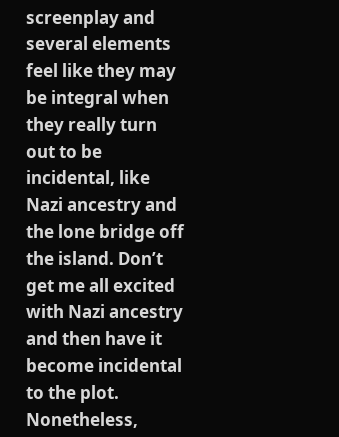screenplay and several elements feel like they may be integral when they really turn out to be incidental, like Nazi ancestry and the lone bridge off the island. Don’t get me all excited with Nazi ancestry and then have it become incidental to the plot. Nonetheless,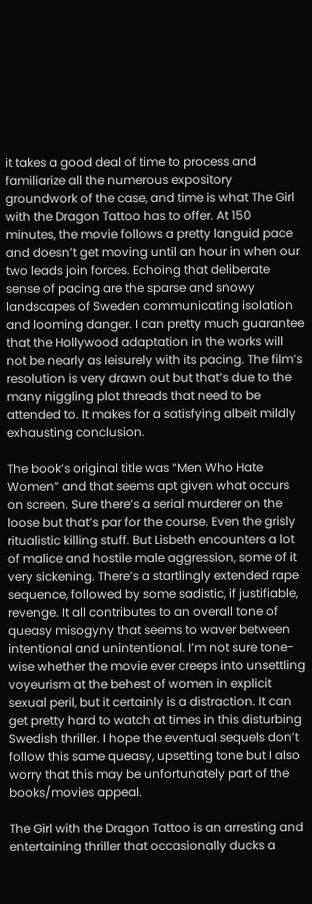it takes a good deal of time to process and familiarize all the numerous expository groundwork of the case, and time is what The Girl with the Dragon Tattoo has to offer. At 150 minutes, the movie follows a pretty languid pace and doesn’t get moving until an hour in when our two leads join forces. Echoing that deliberate sense of pacing are the sparse and snowy landscapes of Sweden communicating isolation and looming danger. I can pretty much guarantee that the Hollywood adaptation in the works will not be nearly as leisurely with its pacing. The film’s resolution is very drawn out but that’s due to the many niggling plot threads that need to be attended to. It makes for a satisfying albeit mildly exhausting conclusion.

The book’s original title was “Men Who Hate Women” and that seems apt given what occurs on screen. Sure there’s a serial murderer on the loose but that’s par for the course. Even the grisly ritualistic killing stuff. But Lisbeth encounters a lot of malice and hostile male aggression, some of it very sickening. There’s a startlingly extended rape sequence, followed by some sadistic, if justifiable, revenge. It all contributes to an overall tone of queasy misogyny that seems to waver between intentional and unintentional. I’m not sure tone-wise whether the movie ever creeps into unsettling voyeurism at the behest of women in explicit sexual peril, but it certainly is a distraction. It can get pretty hard to watch at times in this disturbing Swedish thriller. I hope the eventual sequels don’t follow this same queasy, upsetting tone but I also worry that this may be unfortunately part of the books/movies appeal.

The Girl with the Dragon Tattoo is an arresting and entertaining thriller that occasionally ducks a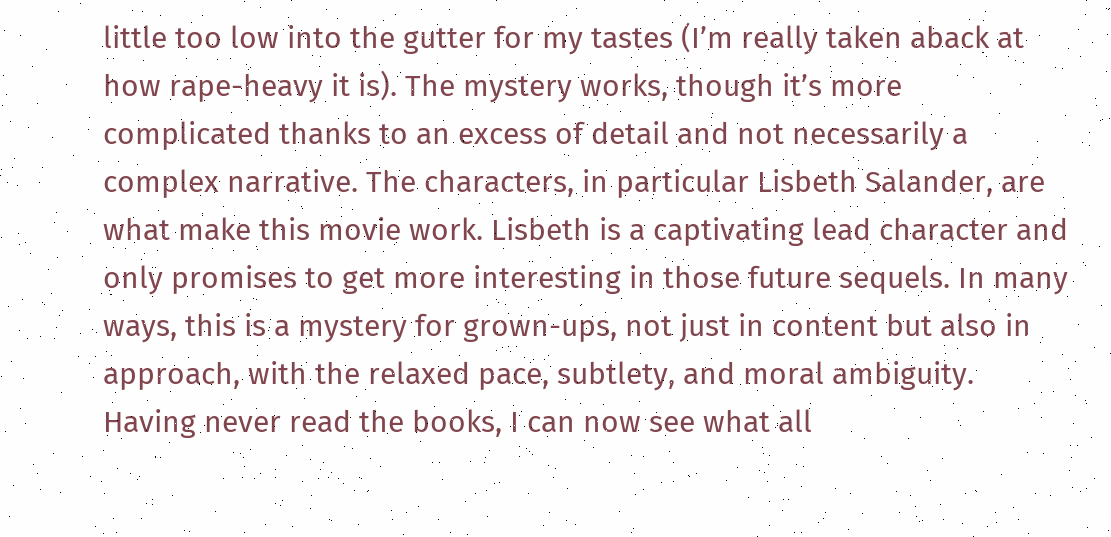little too low into the gutter for my tastes (I’m really taken aback at how rape-heavy it is). The mystery works, though it’s more complicated thanks to an excess of detail and not necessarily a complex narrative. The characters, in particular Lisbeth Salander, are what make this movie work. Lisbeth is a captivating lead character and only promises to get more interesting in those future sequels. In many ways, this is a mystery for grown-ups, not just in content but also in approach, with the relaxed pace, subtlety, and moral ambiguity. Having never read the books, I can now see what all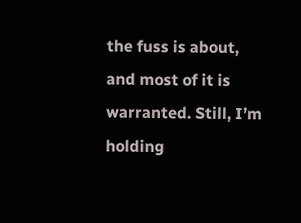the fuss is about, and most of it is warranted. Still, I’m holding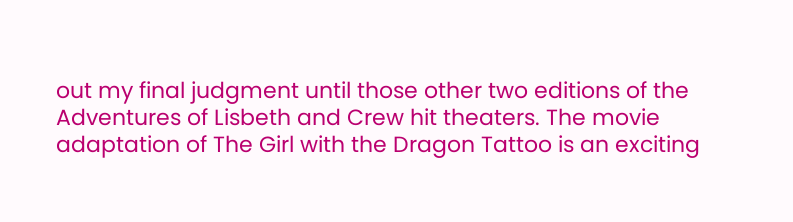out my final judgment until those other two editions of the Adventures of Lisbeth and Crew hit theaters. The movie adaptation of The Girl with the Dragon Tattoo is an exciting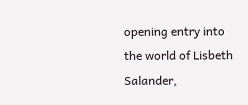opening entry into the world of Lisbeth Salander,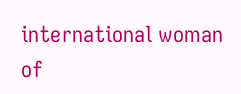international woman of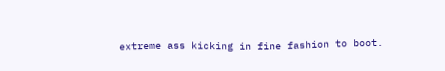extreme ass kicking in fine fashion to boot.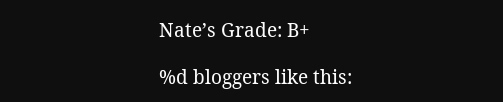Nate’s Grade: B+

%d bloggers like this: